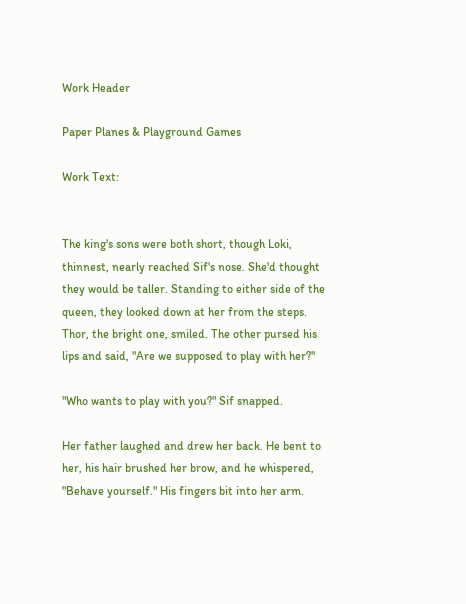Work Header

Paper Planes & Playground Games

Work Text:


The king's sons were both short, though Loki, thinnest, nearly reached Sif's nose. She'd thought they would be taller. Standing to either side of the queen, they looked down at her from the steps. Thor, the bright one, smiled. The other pursed his lips and said, "Are we supposed to play with her?"

"Who wants to play with you?" Sif snapped.

Her father laughed and drew her back. He bent to her, his hair brushed her brow, and he whispered, "Behave yourself." His fingers bit into her arm.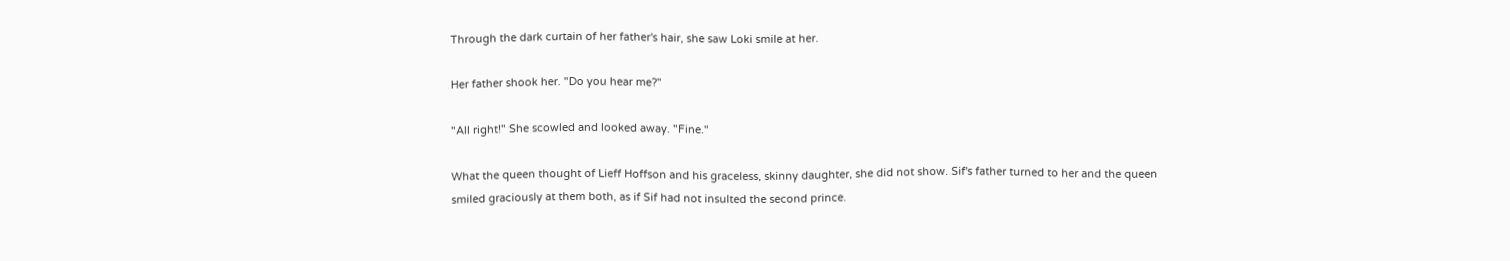Through the dark curtain of her father's hair, she saw Loki smile at her.

Her father shook her. "Do you hear me?"

"All right!" She scowled and looked away. "Fine."

What the queen thought of Lieff Hoffson and his graceless, skinny daughter, she did not show. Sif's father turned to her and the queen smiled graciously at them both, as if Sif had not insulted the second prince.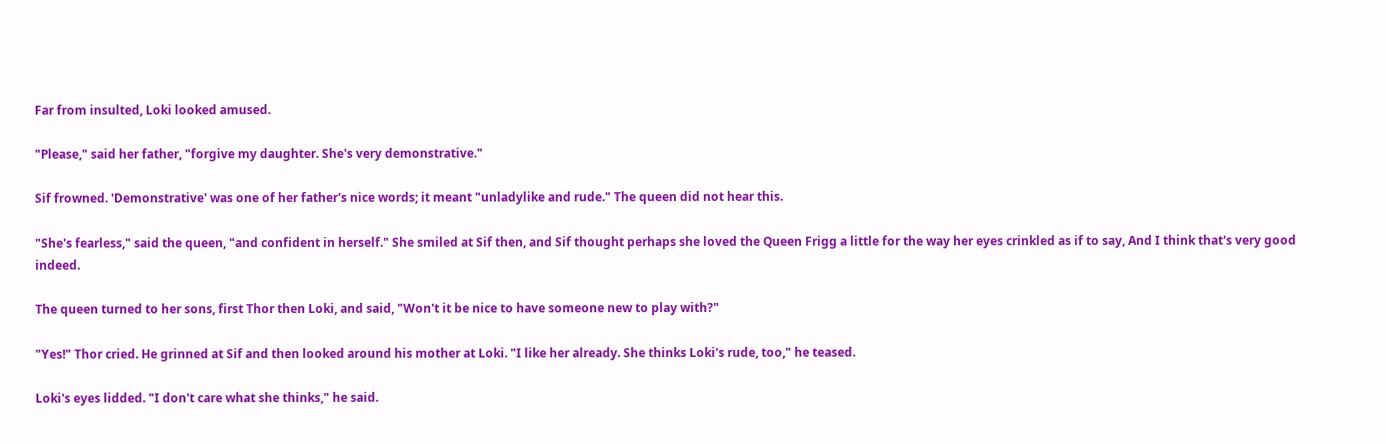Far from insulted, Loki looked amused.

"Please," said her father, "forgive my daughter. She's very demonstrative."

Sif frowned. 'Demonstrative' was one of her father's nice words; it meant "unladylike and rude." The queen did not hear this.

"She's fearless," said the queen, "and confident in herself." She smiled at Sif then, and Sif thought perhaps she loved the Queen Frigg a little for the way her eyes crinkled as if to say, And I think that's very good indeed.

The queen turned to her sons, first Thor then Loki, and said, "Won't it be nice to have someone new to play with?"

"Yes!" Thor cried. He grinned at Sif and then looked around his mother at Loki. "I like her already. She thinks Loki's rude, too," he teased.

Loki's eyes lidded. "I don't care what she thinks," he said.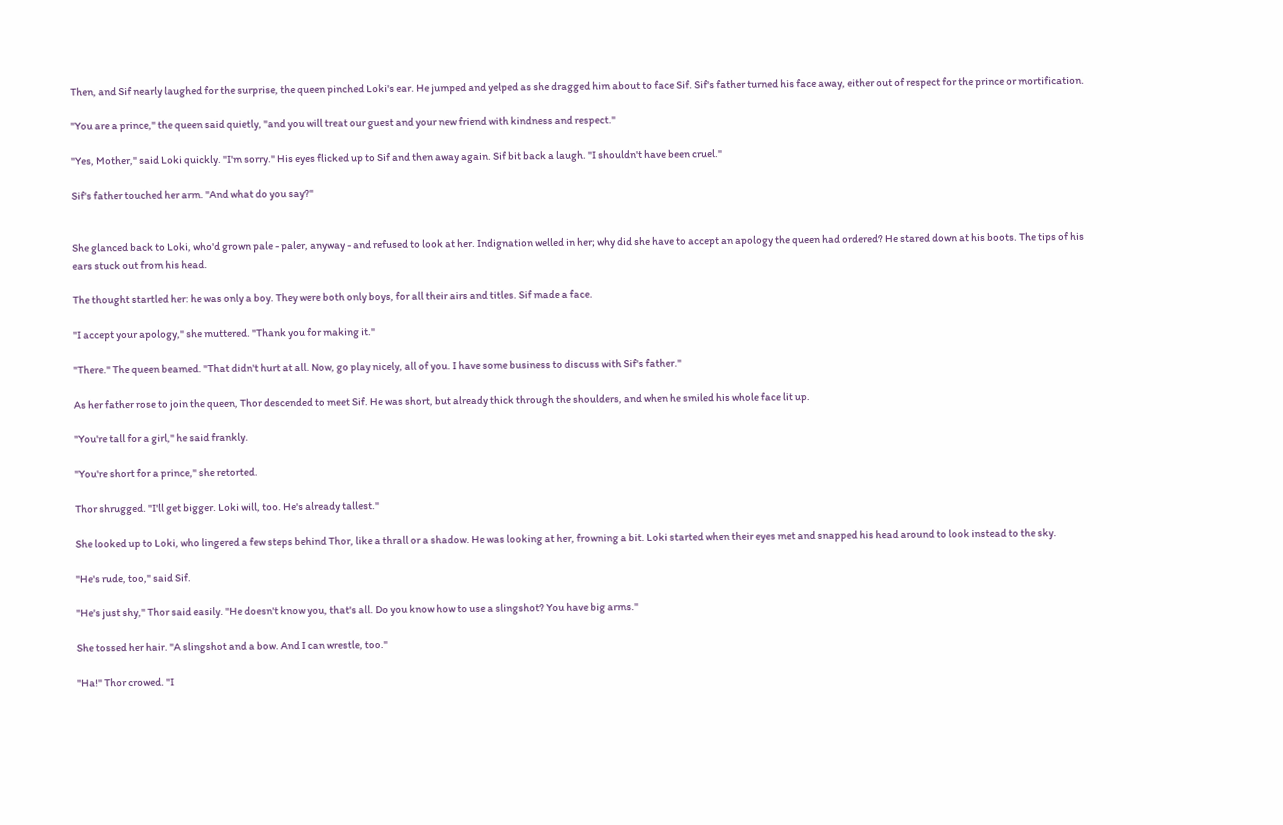Then, and Sif nearly laughed for the surprise, the queen pinched Loki's ear. He jumped and yelped as she dragged him about to face Sif. Sif's father turned his face away, either out of respect for the prince or mortification.

"You are a prince," the queen said quietly, "and you will treat our guest and your new friend with kindness and respect."

"Yes, Mother," said Loki quickly. "I'm sorry." His eyes flicked up to Sif and then away again. Sif bit back a laugh. "I shouldn't have been cruel."

Sif's father touched her arm. "And what do you say?"


She glanced back to Loki, who'd grown pale - paler, anyway - and refused to look at her. Indignation welled in her; why did she have to accept an apology the queen had ordered? He stared down at his boots. The tips of his ears stuck out from his head.

The thought startled her: he was only a boy. They were both only boys, for all their airs and titles. Sif made a face.

"I accept your apology," she muttered. "Thank you for making it."

"There." The queen beamed. "That didn't hurt at all. Now, go play nicely, all of you. I have some business to discuss with Sif's father."

As her father rose to join the queen, Thor descended to meet Sif. He was short, but already thick through the shoulders, and when he smiled his whole face lit up.

"You're tall for a girl," he said frankly.

"You're short for a prince," she retorted.

Thor shrugged. "I'll get bigger. Loki will, too. He's already tallest."

She looked up to Loki, who lingered a few steps behind Thor, like a thrall or a shadow. He was looking at her, frowning a bit. Loki started when their eyes met and snapped his head around to look instead to the sky.

"He's rude, too," said Sif.

"He's just shy," Thor said easily. "He doesn't know you, that's all. Do you know how to use a slingshot? You have big arms."

She tossed her hair. "A slingshot and a bow. And I can wrestle, too."

"Ha!" Thor crowed. "I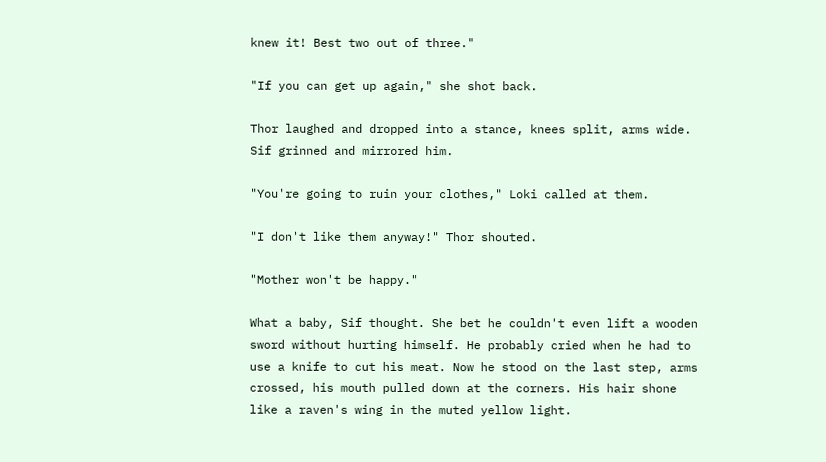knew it! Best two out of three."

"If you can get up again," she shot back.

Thor laughed and dropped into a stance, knees split, arms wide. Sif grinned and mirrored him.

"You're going to ruin your clothes," Loki called at them.

"I don't like them anyway!" Thor shouted.

"Mother won't be happy."

What a baby, Sif thought. She bet he couldn't even lift a wooden sword without hurting himself. He probably cried when he had to use a knife to cut his meat. Now he stood on the last step, arms crossed, his mouth pulled down at the corners. His hair shone like a raven's wing in the muted yellow light.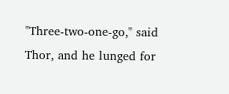"Three-two-one-go," said Thor, and he lunged for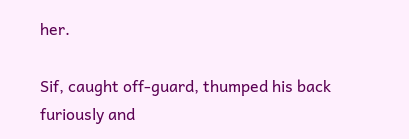her.

Sif, caught off-guard, thumped his back furiously and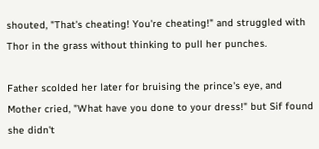shouted, "That's cheating! You're cheating!" and struggled with Thor in the grass without thinking to pull her punches.

Father scolded her later for bruising the prince's eye, and Mother cried, "What have you done to your dress!" but Sif found she didn't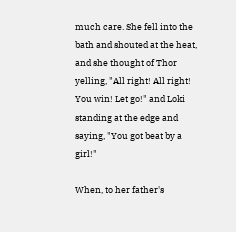much care. She fell into the bath and shouted at the heat, and she thought of Thor yelling, "All right! All right! You win! Let go!" and Loki standing at the edge and saying, "You got beat by a girl!"

When, to her father's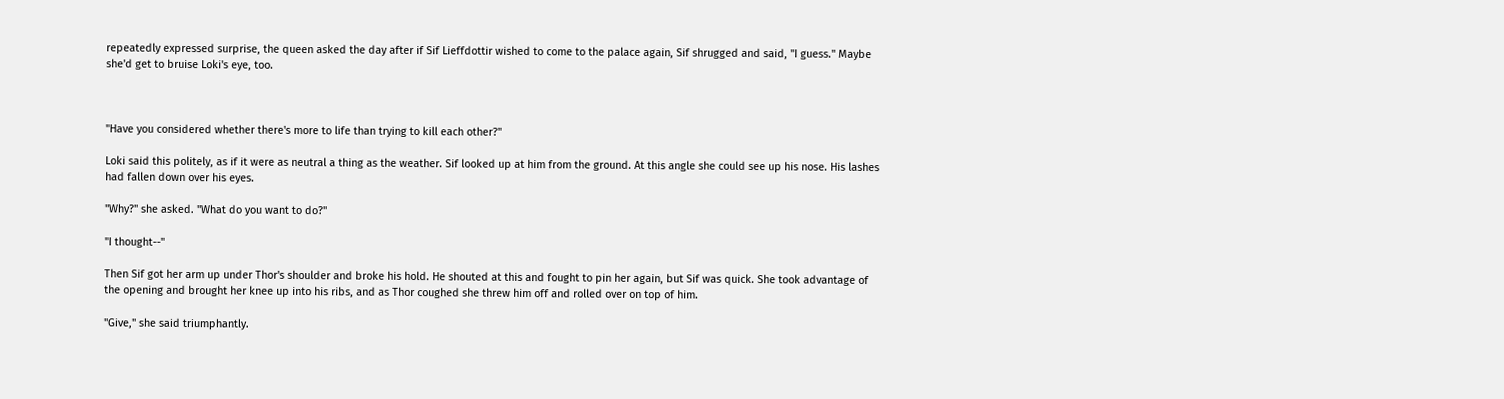repeatedly expressed surprise, the queen asked the day after if Sif Lieffdottir wished to come to the palace again, Sif shrugged and said, "I guess." Maybe she'd get to bruise Loki's eye, too.



"Have you considered whether there's more to life than trying to kill each other?"

Loki said this politely, as if it were as neutral a thing as the weather. Sif looked up at him from the ground. At this angle she could see up his nose. His lashes had fallen down over his eyes.

"Why?" she asked. "What do you want to do?"

"I thought--"

Then Sif got her arm up under Thor's shoulder and broke his hold. He shouted at this and fought to pin her again, but Sif was quick. She took advantage of the opening and brought her knee up into his ribs, and as Thor coughed she threw him off and rolled over on top of him.

"Give," she said triumphantly.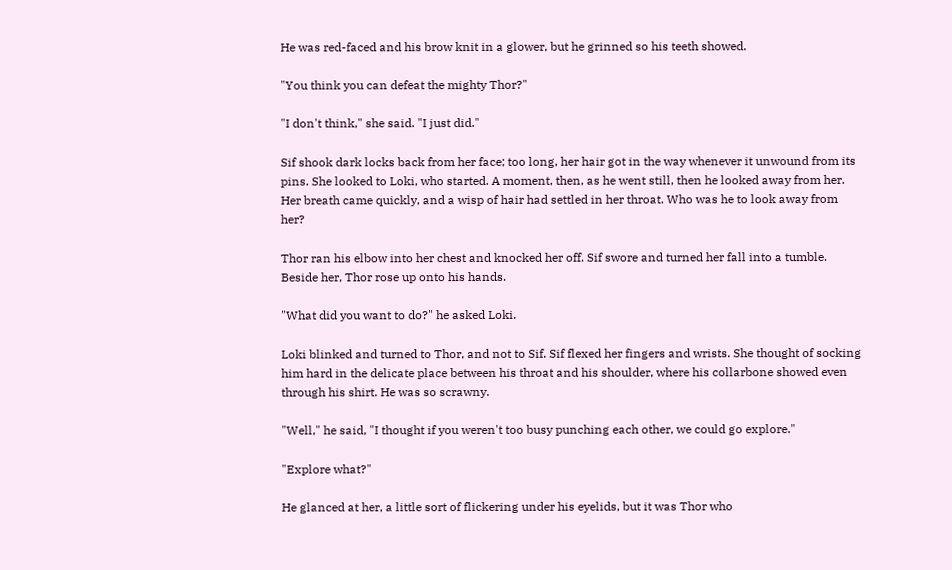He was red-faced and his brow knit in a glower, but he grinned so his teeth showed.

"You think you can defeat the mighty Thor?"

"I don't think," she said. "I just did."

Sif shook dark locks back from her face; too long, her hair got in the way whenever it unwound from its pins. She looked to Loki, who started. A moment, then, as he went still, then he looked away from her. Her breath came quickly, and a wisp of hair had settled in her throat. Who was he to look away from her?

Thor ran his elbow into her chest and knocked her off. Sif swore and turned her fall into a tumble. Beside her, Thor rose up onto his hands.

"What did you want to do?" he asked Loki.

Loki blinked and turned to Thor, and not to Sif. Sif flexed her fingers and wrists. She thought of socking him hard in the delicate place between his throat and his shoulder, where his collarbone showed even through his shirt. He was so scrawny.

"Well," he said, "I thought if you weren't too busy punching each other, we could go explore."

"Explore what?"

He glanced at her, a little sort of flickering under his eyelids, but it was Thor who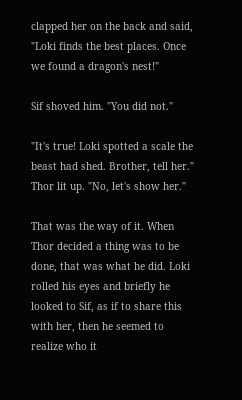clapped her on the back and said, "Loki finds the best places. Once we found a dragon's nest!"

Sif shoved him. "You did not."

"It's true! Loki spotted a scale the beast had shed. Brother, tell her." Thor lit up. "No, let's show her."

That was the way of it. When Thor decided a thing was to be done, that was what he did. Loki rolled his eyes and briefly he looked to Sif, as if to share this with her, then he seemed to realize who it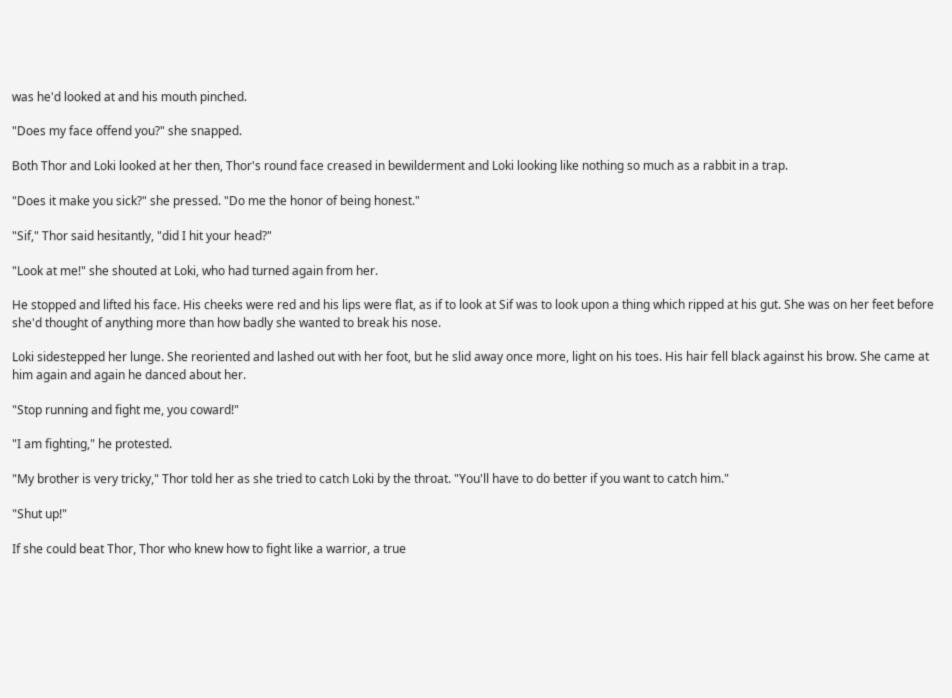was he'd looked at and his mouth pinched.

"Does my face offend you?" she snapped.

Both Thor and Loki looked at her then, Thor's round face creased in bewilderment and Loki looking like nothing so much as a rabbit in a trap.

"Does it make you sick?" she pressed. "Do me the honor of being honest."

"Sif," Thor said hesitantly, "did I hit your head?"

"Look at me!" she shouted at Loki, who had turned again from her.

He stopped and lifted his face. His cheeks were red and his lips were flat, as if to look at Sif was to look upon a thing which ripped at his gut. She was on her feet before she'd thought of anything more than how badly she wanted to break his nose.

Loki sidestepped her lunge. She reoriented and lashed out with her foot, but he slid away once more, light on his toes. His hair fell black against his brow. She came at him again and again he danced about her.

"Stop running and fight me, you coward!"

"I am fighting," he protested.

"My brother is very tricky," Thor told her as she tried to catch Loki by the throat. "You'll have to do better if you want to catch him."

"Shut up!"

If she could beat Thor, Thor who knew how to fight like a warrior, a true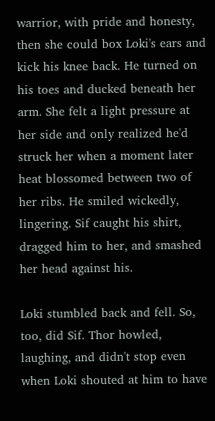warrior, with pride and honesty, then she could box Loki's ears and kick his knee back. He turned on his toes and ducked beneath her arm. She felt a light pressure at her side and only realized he'd struck her when a moment later heat blossomed between two of her ribs. He smiled wickedly, lingering. Sif caught his shirt, dragged him to her, and smashed her head against his.

Loki stumbled back and fell. So, too, did Sif. Thor howled, laughing, and didn't stop even when Loki shouted at him to have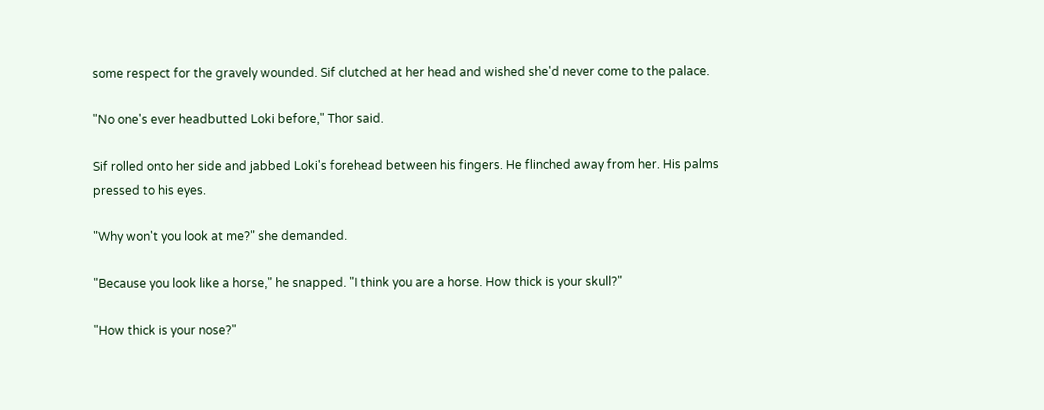some respect for the gravely wounded. Sif clutched at her head and wished she'd never come to the palace.

"No one's ever headbutted Loki before," Thor said.

Sif rolled onto her side and jabbed Loki's forehead between his fingers. He flinched away from her. His palms pressed to his eyes.

"Why won't you look at me?" she demanded.

"Because you look like a horse," he snapped. "I think you are a horse. How thick is your skull?"

"How thick is your nose?"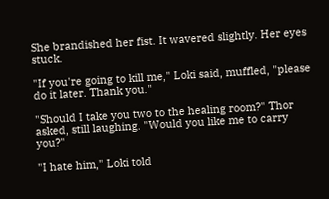She brandished her fist. It wavered slightly. Her eyes stuck.

"If you're going to kill me," Loki said, muffled, "please do it later. Thank you."

"Should I take you two to the healing room?" Thor asked, still laughing. "Would you like me to carry you?"

"I hate him," Loki told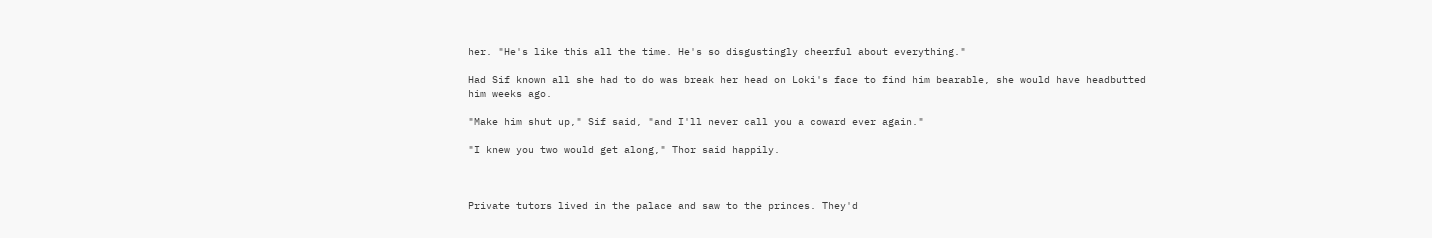her. "He's like this all the time. He's so disgustingly cheerful about everything."

Had Sif known all she had to do was break her head on Loki's face to find him bearable, she would have headbutted him weeks ago.

"Make him shut up," Sif said, "and I'll never call you a coward ever again."

"I knew you two would get along," Thor said happily.



Private tutors lived in the palace and saw to the princes. They'd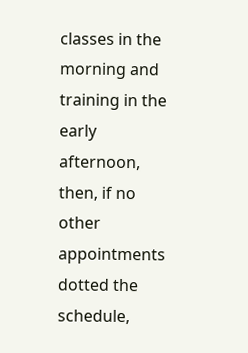classes in the morning and training in the early afternoon, then, if no other appointments dotted the schedule,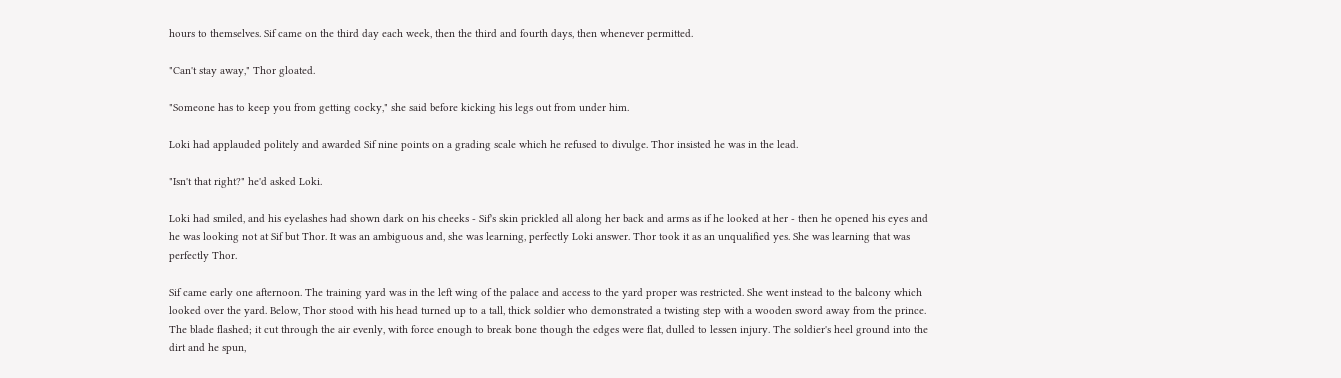hours to themselves. Sif came on the third day each week, then the third and fourth days, then whenever permitted.

"Can't stay away," Thor gloated.

"Someone has to keep you from getting cocky," she said before kicking his legs out from under him.

Loki had applauded politely and awarded Sif nine points on a grading scale which he refused to divulge. Thor insisted he was in the lead.

"Isn't that right?" he'd asked Loki.

Loki had smiled, and his eyelashes had shown dark on his cheeks - Sif's skin prickled all along her back and arms as if he looked at her - then he opened his eyes and he was looking not at Sif but Thor. It was an ambiguous and, she was learning, perfectly Loki answer. Thor took it as an unqualified yes. She was learning that was perfectly Thor.

Sif came early one afternoon. The training yard was in the left wing of the palace and access to the yard proper was restricted. She went instead to the balcony which looked over the yard. Below, Thor stood with his head turned up to a tall, thick soldier who demonstrated a twisting step with a wooden sword away from the prince. The blade flashed; it cut through the air evenly, with force enough to break bone though the edges were flat, dulled to lessen injury. The soldier's heel ground into the dirt and he spun,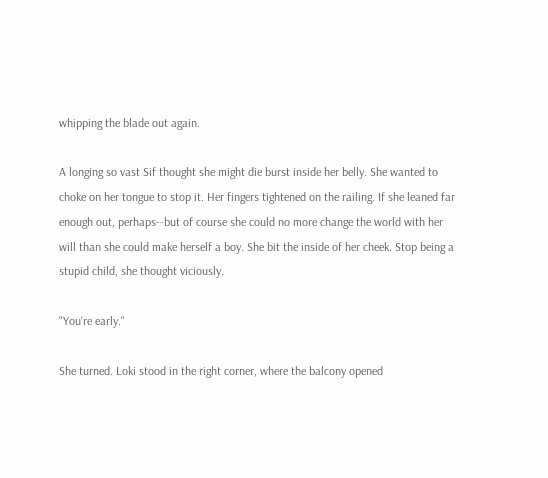whipping the blade out again.

A longing so vast Sif thought she might die burst inside her belly. She wanted to choke on her tongue to stop it. Her fingers tightened on the railing. If she leaned far enough out, perhaps--but of course she could no more change the world with her will than she could make herself a boy. She bit the inside of her cheek. Stop being a stupid child, she thought viciously.

"You're early."

She turned. Loki stood in the right corner, where the balcony opened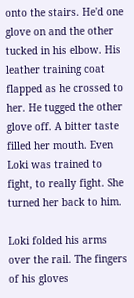onto the stairs. He'd one glove on and the other tucked in his elbow. His leather training coat flapped as he crossed to her. He tugged the other glove off. A bitter taste filled her mouth. Even Loki was trained to fight, to really fight. She turned her back to him.

Loki folded his arms over the rail. The fingers of his gloves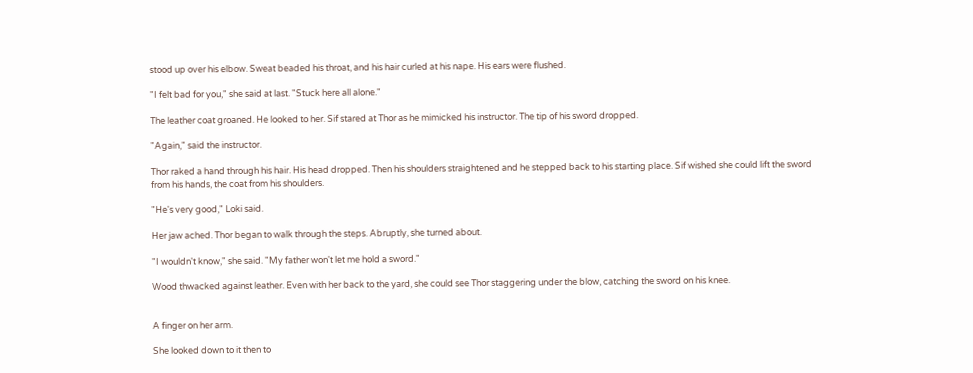stood up over his elbow. Sweat beaded his throat, and his hair curled at his nape. His ears were flushed.

"I felt bad for you," she said at last. "Stuck here all alone."

The leather coat groaned. He looked to her. Sif stared at Thor as he mimicked his instructor. The tip of his sword dropped.

"Again," said the instructor.

Thor raked a hand through his hair. His head dropped. Then his shoulders straightened and he stepped back to his starting place. Sif wished she could lift the sword from his hands, the coat from his shoulders.

"He's very good," Loki said.

Her jaw ached. Thor began to walk through the steps. Abruptly, she turned about.

"I wouldn't know," she said. "My father won't let me hold a sword."

Wood thwacked against leather. Even with her back to the yard, she could see Thor staggering under the blow, catching the sword on his knee.


A finger on her arm.

She looked down to it then to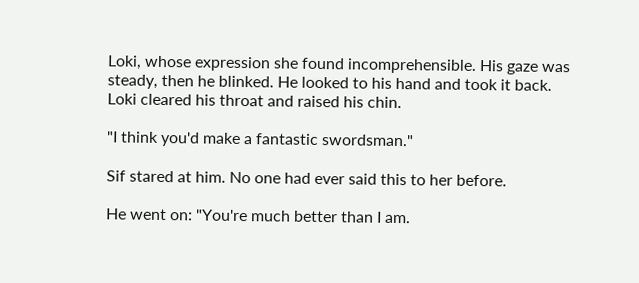Loki, whose expression she found incomprehensible. His gaze was steady, then he blinked. He looked to his hand and took it back. Loki cleared his throat and raised his chin.

"I think you'd make a fantastic swordsman."

Sif stared at him. No one had ever said this to her before.

He went on: "You're much better than I am.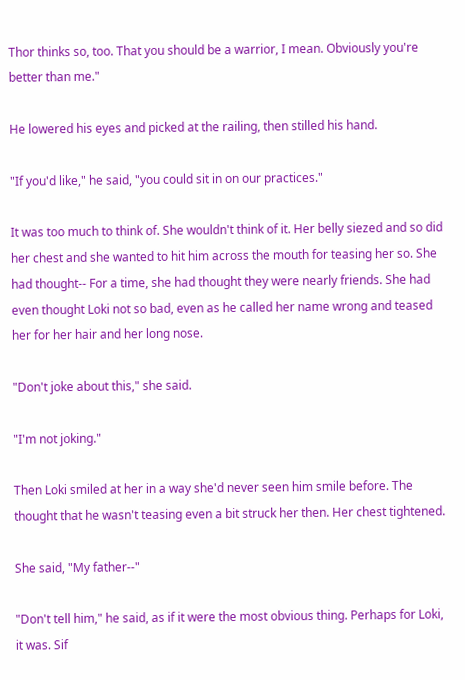Thor thinks so, too. That you should be a warrior, I mean. Obviously you're better than me."

He lowered his eyes and picked at the railing, then stilled his hand.

"If you'd like," he said, "you could sit in on our practices."

It was too much to think of. She wouldn't think of it. Her belly siezed and so did her chest and she wanted to hit him across the mouth for teasing her so. She had thought-- For a time, she had thought they were nearly friends. She had even thought Loki not so bad, even as he called her name wrong and teased her for her hair and her long nose.

"Don't joke about this," she said.

"I'm not joking."

Then Loki smiled at her in a way she'd never seen him smile before. The thought that he wasn't teasing even a bit struck her then. Her chest tightened.

She said, "My father--"

"Don't tell him," he said, as if it were the most obvious thing. Perhaps for Loki, it was. Sif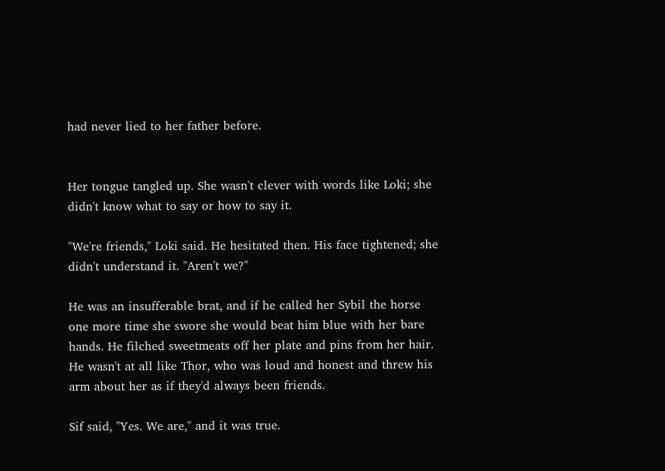had never lied to her father before.


Her tongue tangled up. She wasn't clever with words like Loki; she didn't know what to say or how to say it.

"We're friends," Loki said. He hesitated then. His face tightened; she didn't understand it. "Aren't we?"

He was an insufferable brat, and if he called her Sybil the horse one more time she swore she would beat him blue with her bare hands. He filched sweetmeats off her plate and pins from her hair. He wasn't at all like Thor, who was loud and honest and threw his arm about her as if they'd always been friends.

Sif said, "Yes. We are," and it was true.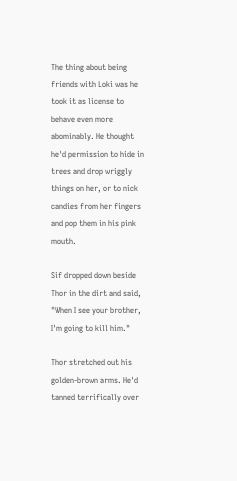The thing about being friends with Loki was he took it as license to behave even more abominably. He thought he'd permission to hide in trees and drop wriggly things on her, or to nick candies from her fingers and pop them in his pink mouth.

Sif dropped down beside Thor in the dirt and said, "When I see your brother, I'm going to kill him."

Thor stretched out his golden-brown arms. He'd tanned terrifically over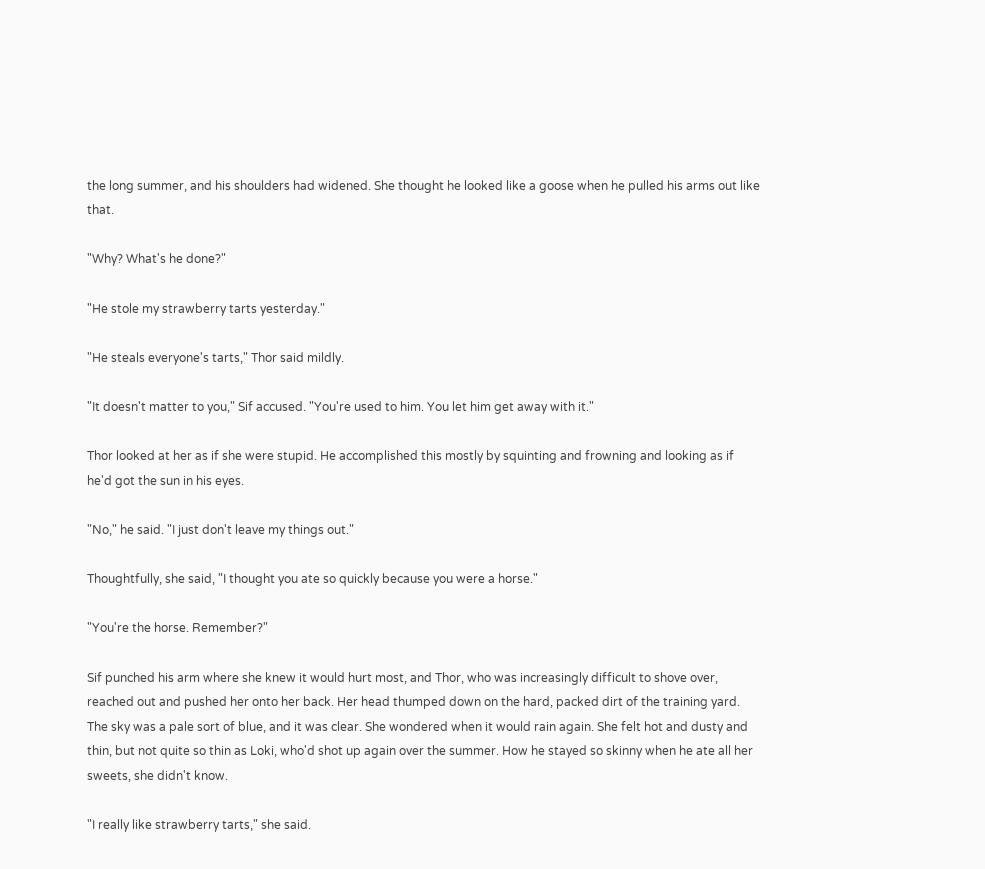the long summer, and his shoulders had widened. She thought he looked like a goose when he pulled his arms out like that.

"Why? What's he done?"

"He stole my strawberry tarts yesterday."

"He steals everyone's tarts," Thor said mildly.

"It doesn't matter to you," Sif accused. "You're used to him. You let him get away with it."

Thor looked at her as if she were stupid. He accomplished this mostly by squinting and frowning and looking as if he'd got the sun in his eyes.

"No," he said. "I just don't leave my things out."

Thoughtfully, she said, "I thought you ate so quickly because you were a horse."

"You're the horse. Remember?"

Sif punched his arm where she knew it would hurt most, and Thor, who was increasingly difficult to shove over, reached out and pushed her onto her back. Her head thumped down on the hard, packed dirt of the training yard. The sky was a pale sort of blue, and it was clear. She wondered when it would rain again. She felt hot and dusty and thin, but not quite so thin as Loki, who'd shot up again over the summer. How he stayed so skinny when he ate all her sweets, she didn't know.

"I really like strawberry tarts," she said.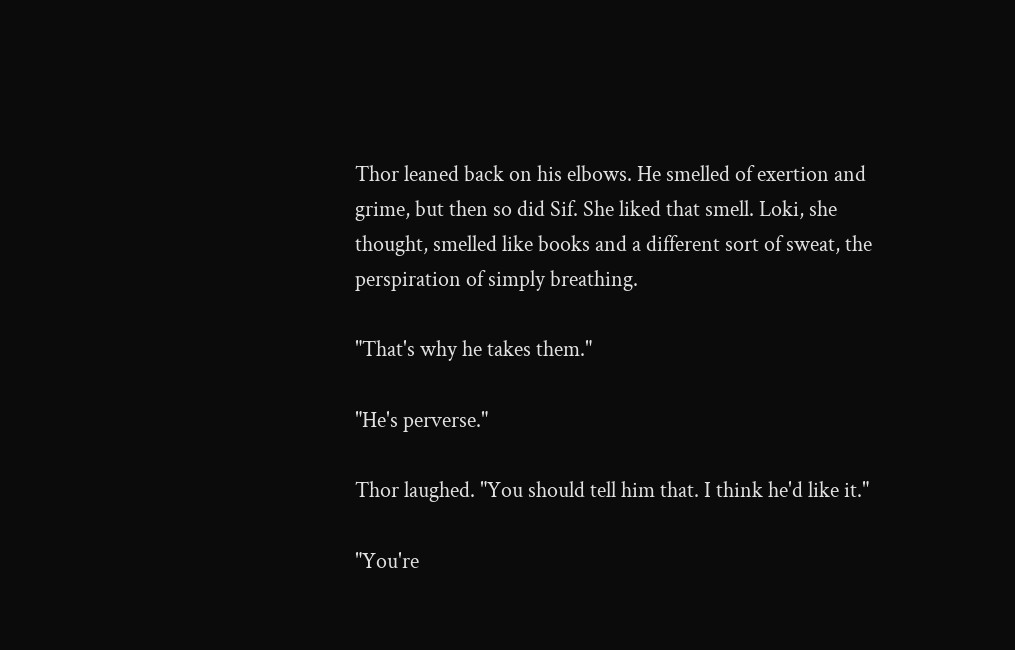Thor leaned back on his elbows. He smelled of exertion and grime, but then so did Sif. She liked that smell. Loki, she thought, smelled like books and a different sort of sweat, the perspiration of simply breathing.

"That's why he takes them."

"He's perverse."

Thor laughed. "You should tell him that. I think he'd like it."

"You're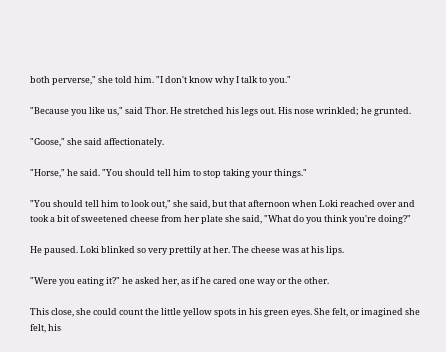both perverse," she told him. "I don't know why I talk to you."

"Because you like us," said Thor. He stretched his legs out. His nose wrinkled; he grunted.

"Goose," she said affectionately.

"Horse," he said. "You should tell him to stop taking your things."

"You should tell him to look out," she said, but that afternoon when Loki reached over and took a bit of sweetened cheese from her plate she said, "What do you think you're doing?"

He paused. Loki blinked so very prettily at her. The cheese was at his lips.

"Were you eating it?" he asked her, as if he cared one way or the other.

This close, she could count the little yellow spots in his green eyes. She felt, or imagined she felt, his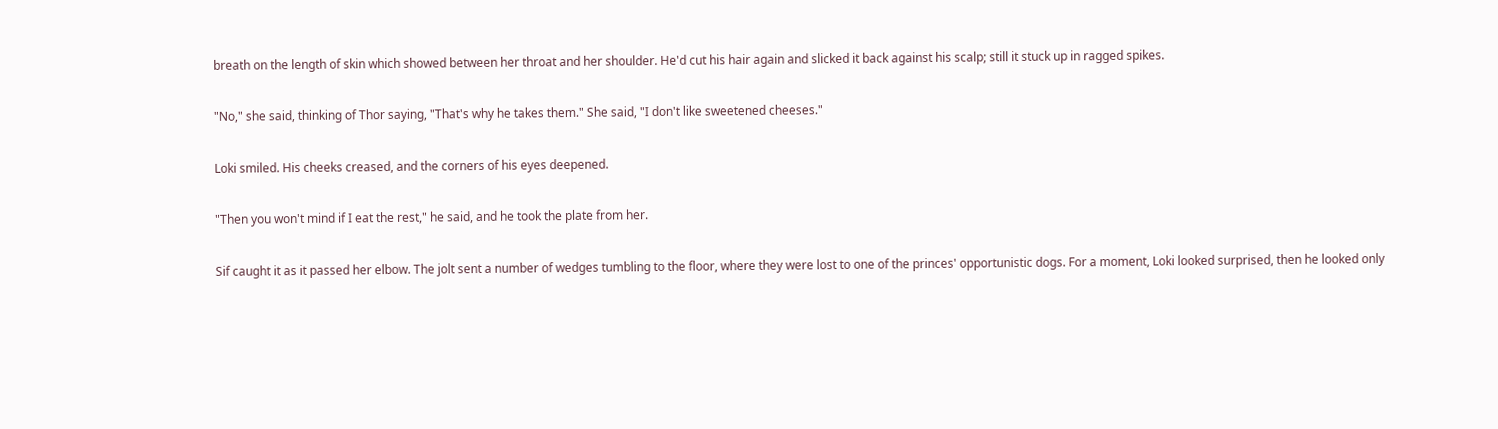breath on the length of skin which showed between her throat and her shoulder. He'd cut his hair again and slicked it back against his scalp; still it stuck up in ragged spikes.

"No," she said, thinking of Thor saying, "That's why he takes them." She said, "I don't like sweetened cheeses."

Loki smiled. His cheeks creased, and the corners of his eyes deepened.

"Then you won't mind if I eat the rest," he said, and he took the plate from her.

Sif caught it as it passed her elbow. The jolt sent a number of wedges tumbling to the floor, where they were lost to one of the princes' opportunistic dogs. For a moment, Loki looked surprised, then he looked only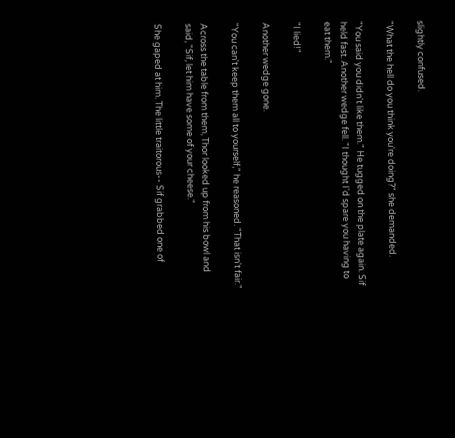slightly confused.

"What the hell do you think you're doing?" she demanded.

"You said you didn't like them." He tugged on the plate again. Sif held fast. Another wedge fell. "I thought I'd spare you having to eat them."

"I lied!"

Another wedge gone.

"You can't keep them all to yourself," he reasoned. "That isn't fair."

Across the table from them, Thor looked up from his bowl and said, "Sif, let him have some of your cheese."

She gaped at him. The little traitorous-- Sif grabbed one of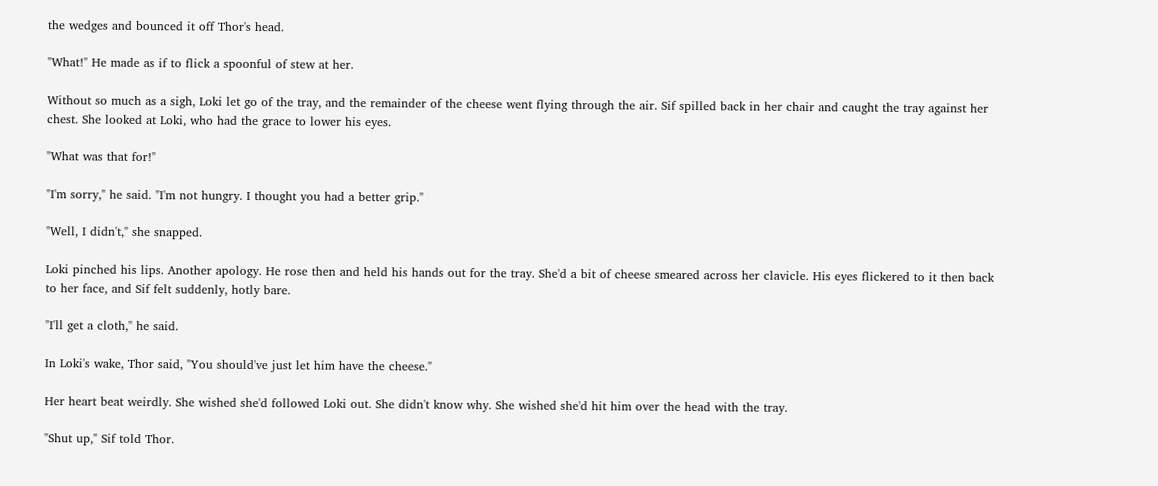the wedges and bounced it off Thor's head.

"What!" He made as if to flick a spoonful of stew at her.

Without so much as a sigh, Loki let go of the tray, and the remainder of the cheese went flying through the air. Sif spilled back in her chair and caught the tray against her chest. She looked at Loki, who had the grace to lower his eyes.

"What was that for!"

"I'm sorry," he said. "I'm not hungry. I thought you had a better grip."

"Well, I didn't," she snapped.

Loki pinched his lips. Another apology. He rose then and held his hands out for the tray. She'd a bit of cheese smeared across her clavicle. His eyes flickered to it then back to her face, and Sif felt suddenly, hotly bare.

"I'll get a cloth," he said.

In Loki's wake, Thor said, "You should've just let him have the cheese."

Her heart beat weirdly. She wished she'd followed Loki out. She didn't know why. She wished she'd hit him over the head with the tray.

"Shut up," Sif told Thor.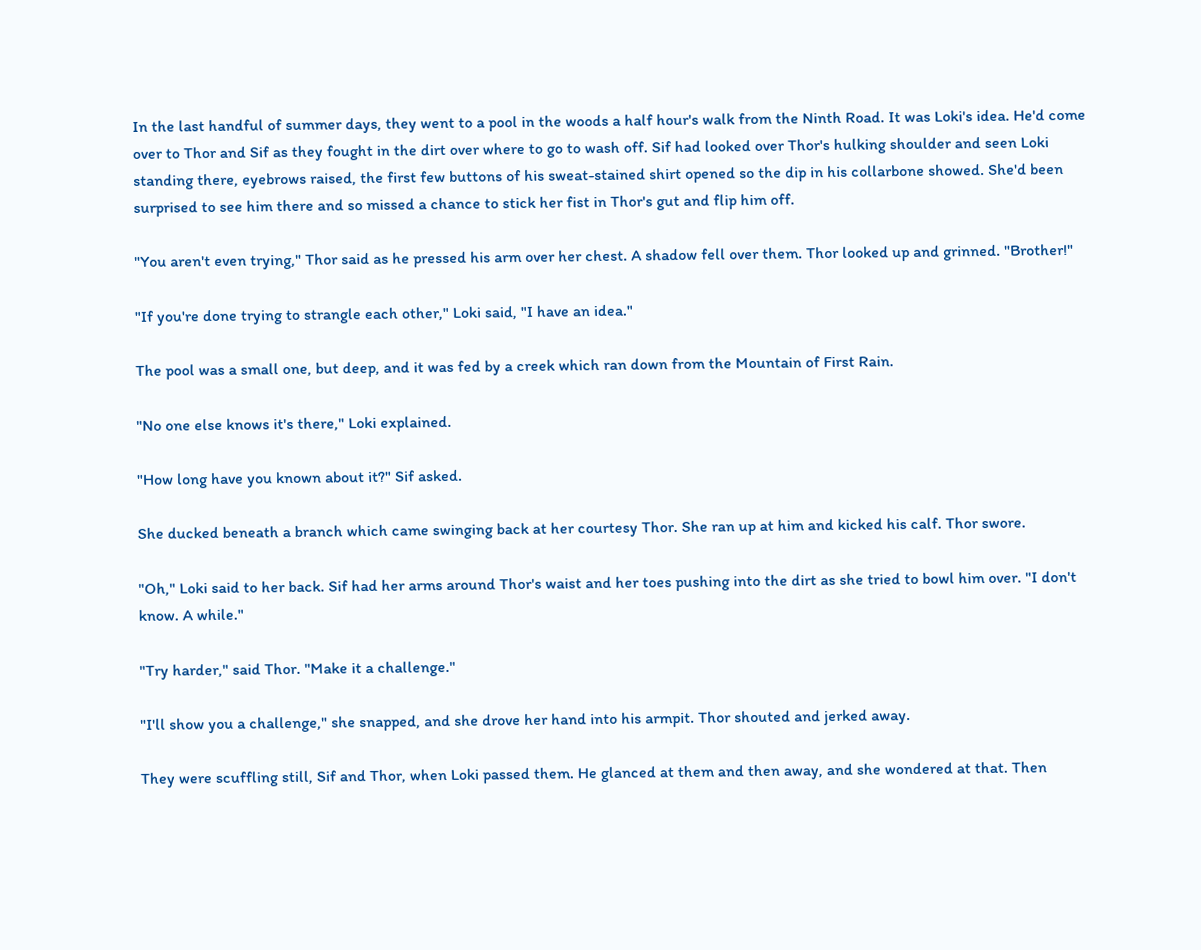In the last handful of summer days, they went to a pool in the woods a half hour's walk from the Ninth Road. It was Loki's idea. He'd come over to Thor and Sif as they fought in the dirt over where to go to wash off. Sif had looked over Thor's hulking shoulder and seen Loki standing there, eyebrows raised, the first few buttons of his sweat-stained shirt opened so the dip in his collarbone showed. She'd been surprised to see him there and so missed a chance to stick her fist in Thor's gut and flip him off.

"You aren't even trying," Thor said as he pressed his arm over her chest. A shadow fell over them. Thor looked up and grinned. "Brother!"

"If you're done trying to strangle each other," Loki said, "I have an idea."

The pool was a small one, but deep, and it was fed by a creek which ran down from the Mountain of First Rain.

"No one else knows it's there," Loki explained.

"How long have you known about it?" Sif asked.

She ducked beneath a branch which came swinging back at her courtesy Thor. She ran up at him and kicked his calf. Thor swore.

"Oh," Loki said to her back. Sif had her arms around Thor's waist and her toes pushing into the dirt as she tried to bowl him over. "I don't know. A while."

"Try harder," said Thor. "Make it a challenge."

"I'll show you a challenge," she snapped, and she drove her hand into his armpit. Thor shouted and jerked away.

They were scuffling still, Sif and Thor, when Loki passed them. He glanced at them and then away, and she wondered at that. Then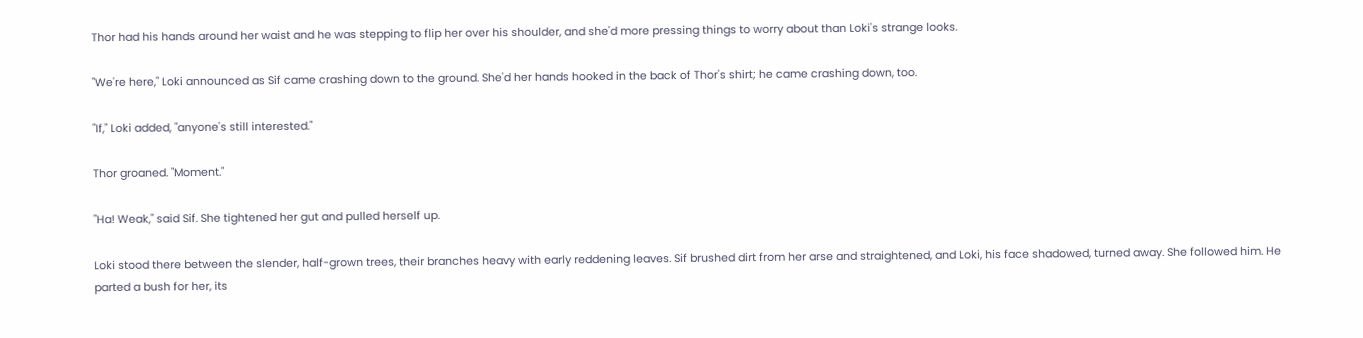Thor had his hands around her waist and he was stepping to flip her over his shoulder, and she'd more pressing things to worry about than Loki's strange looks.

"We're here," Loki announced as Sif came crashing down to the ground. She'd her hands hooked in the back of Thor's shirt; he came crashing down, too.

"If," Loki added, "anyone's still interested."

Thor groaned. "Moment."

"Ha! Weak," said Sif. She tightened her gut and pulled herself up.

Loki stood there between the slender, half-grown trees, their branches heavy with early reddening leaves. Sif brushed dirt from her arse and straightened, and Loki, his face shadowed, turned away. She followed him. He parted a bush for her, its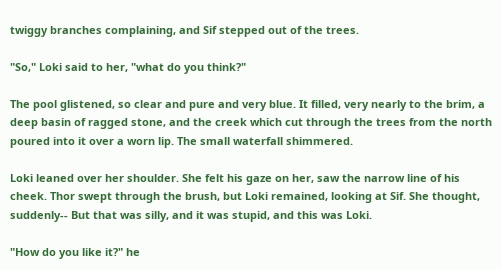twiggy branches complaining, and Sif stepped out of the trees.

"So," Loki said to her, "what do you think?"

The pool glistened, so clear and pure and very blue. It filled, very nearly to the brim, a deep basin of ragged stone, and the creek which cut through the trees from the north poured into it over a worn lip. The small waterfall shimmered.

Loki leaned over her shoulder. She felt his gaze on her, saw the narrow line of his cheek. Thor swept through the brush, but Loki remained, looking at Sif. She thought, suddenly-- But that was silly, and it was stupid, and this was Loki.

"How do you like it?" he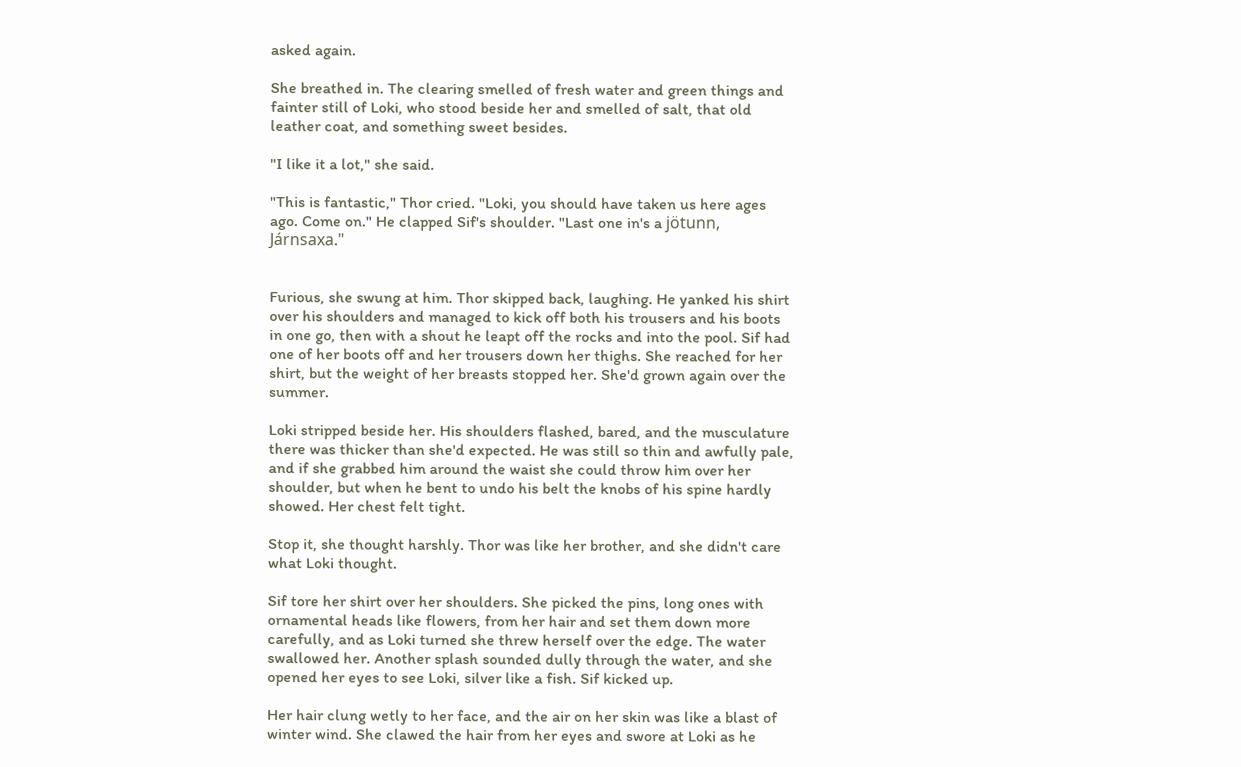asked again.

She breathed in. The clearing smelled of fresh water and green things and fainter still of Loki, who stood beside her and smelled of salt, that old leather coat, and something sweet besides.

"I like it a lot," she said.

"This is fantastic," Thor cried. "Loki, you should have taken us here ages ago. Come on." He clapped Sif's shoulder. "Last one in's a jötunn, Járnsaxa."


Furious, she swung at him. Thor skipped back, laughing. He yanked his shirt over his shoulders and managed to kick off both his trousers and his boots in one go, then with a shout he leapt off the rocks and into the pool. Sif had one of her boots off and her trousers down her thighs. She reached for her shirt, but the weight of her breasts stopped her. She'd grown again over the summer.

Loki stripped beside her. His shoulders flashed, bared, and the musculature there was thicker than she'd expected. He was still so thin and awfully pale, and if she grabbed him around the waist she could throw him over her shoulder, but when he bent to undo his belt the knobs of his spine hardly showed. Her chest felt tight.

Stop it, she thought harshly. Thor was like her brother, and she didn't care what Loki thought.

Sif tore her shirt over her shoulders. She picked the pins, long ones with ornamental heads like flowers, from her hair and set them down more carefully, and as Loki turned she threw herself over the edge. The water swallowed her. Another splash sounded dully through the water, and she opened her eyes to see Loki, silver like a fish. Sif kicked up.

Her hair clung wetly to her face, and the air on her skin was like a blast of winter wind. She clawed the hair from her eyes and swore at Loki as he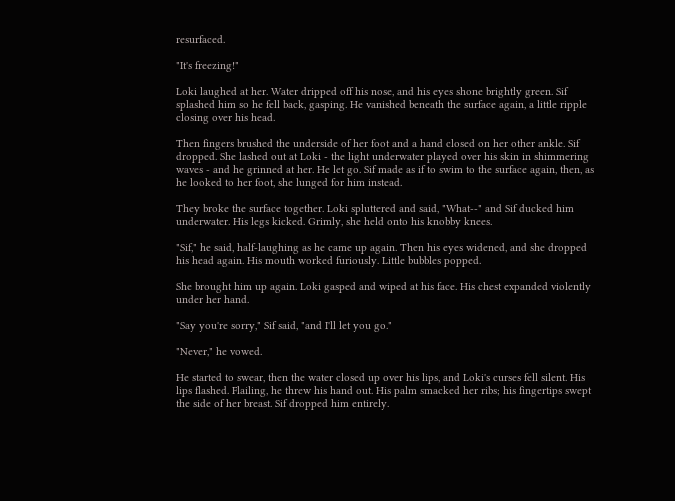resurfaced.

"It's freezing!"

Loki laughed at her. Water dripped off his nose, and his eyes shone brightly green. Sif splashed him so he fell back, gasping. He vanished beneath the surface again, a little ripple closing over his head.

Then fingers brushed the underside of her foot and a hand closed on her other ankle. Sif dropped. She lashed out at Loki - the light underwater played over his skin in shimmering waves - and he grinned at her. He let go. Sif made as if to swim to the surface again, then, as he looked to her foot, she lunged for him instead.

They broke the surface together. Loki spluttered and said, "What--" and Sif ducked him underwater. His legs kicked. Grimly, she held onto his knobby knees.

"Sif," he said, half-laughing as he came up again. Then his eyes widened, and she dropped his head again. His mouth worked furiously. Little bubbles popped.

She brought him up again. Loki gasped and wiped at his face. His chest expanded violently under her hand.

"Say you're sorry," Sif said, "and I'll let you go."

"Never," he vowed.

He started to swear, then the water closed up over his lips, and Loki's curses fell silent. His lips flashed. Flailing, he threw his hand out. His palm smacked her ribs; his fingertips swept the side of her breast. Sif dropped him entirely.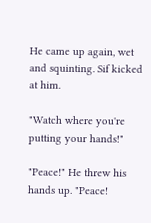He came up again, wet and squinting. Sif kicked at him.

"Watch where you're putting your hands!"

"Peace!" He threw his hands up. "Peace!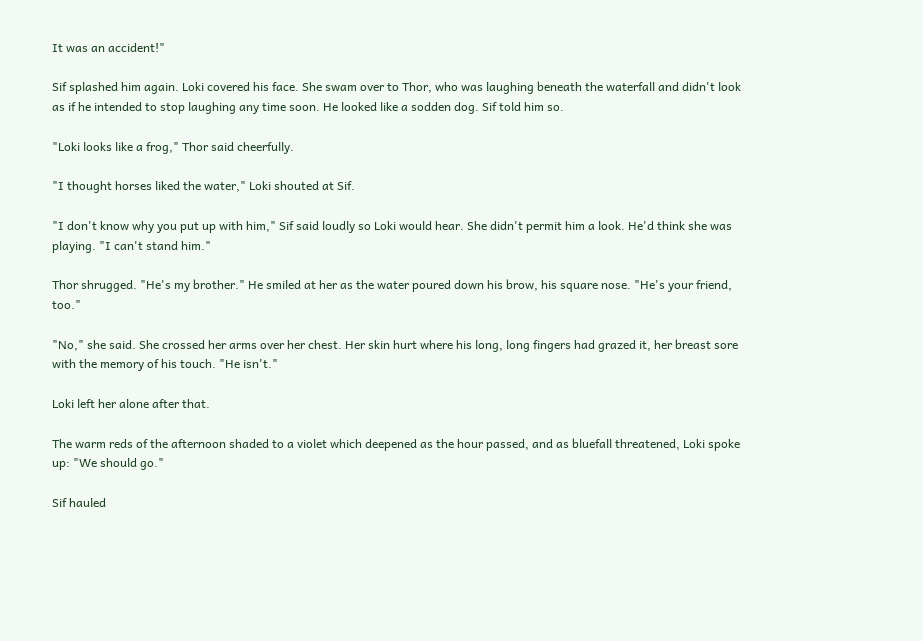It was an accident!"

Sif splashed him again. Loki covered his face. She swam over to Thor, who was laughing beneath the waterfall and didn't look as if he intended to stop laughing any time soon. He looked like a sodden dog. Sif told him so.

"Loki looks like a frog," Thor said cheerfully.

"I thought horses liked the water," Loki shouted at Sif.

"I don't know why you put up with him," Sif said loudly so Loki would hear. She didn't permit him a look. He'd think she was playing. "I can't stand him."

Thor shrugged. "He's my brother." He smiled at her as the water poured down his brow, his square nose. "He's your friend, too."

"No," she said. She crossed her arms over her chest. Her skin hurt where his long, long fingers had grazed it, her breast sore with the memory of his touch. "He isn't."

Loki left her alone after that.

The warm reds of the afternoon shaded to a violet which deepened as the hour passed, and as bluefall threatened, Loki spoke up: "We should go."

Sif hauled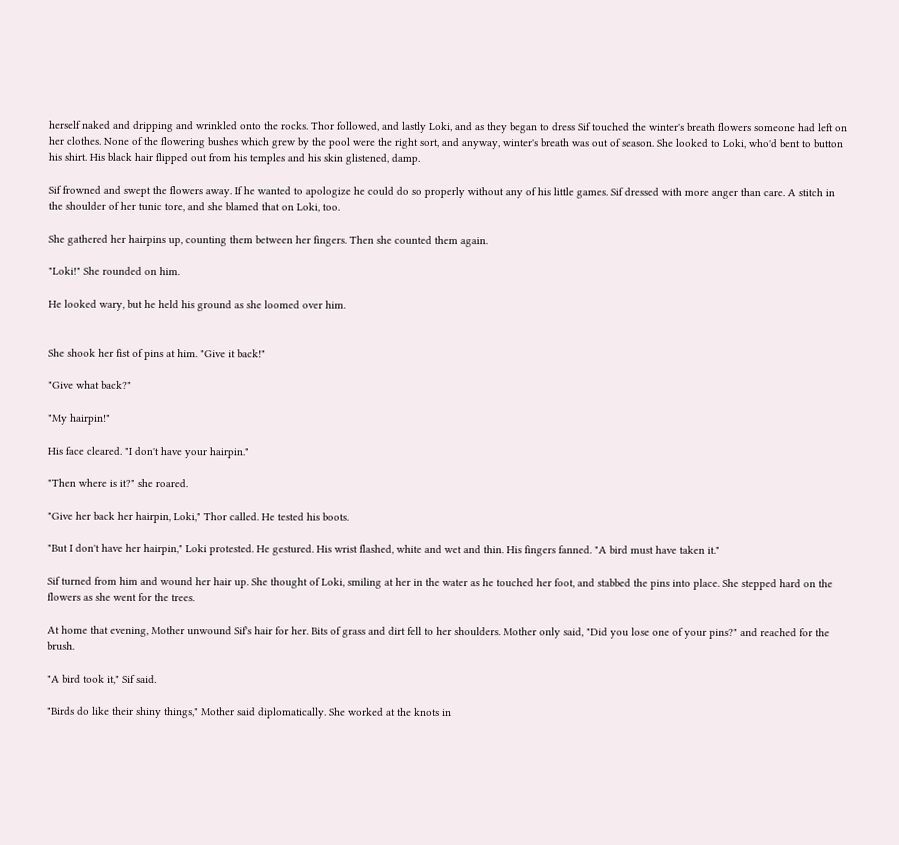herself naked and dripping and wrinkled onto the rocks. Thor followed, and lastly Loki, and as they began to dress Sif touched the winter's breath flowers someone had left on her clothes. None of the flowering bushes which grew by the pool were the right sort, and anyway, winter's breath was out of season. She looked to Loki, who'd bent to button his shirt. His black hair flipped out from his temples and his skin glistened, damp.

Sif frowned and swept the flowers away. If he wanted to apologize he could do so properly without any of his little games. Sif dressed with more anger than care. A stitch in the shoulder of her tunic tore, and she blamed that on Loki, too.

She gathered her hairpins up, counting them between her fingers. Then she counted them again.

"Loki!" She rounded on him.

He looked wary, but he held his ground as she loomed over him.


She shook her fist of pins at him. "Give it back!"

"Give what back?"

"My hairpin!"

His face cleared. "I don't have your hairpin."

"Then where is it?" she roared.

"Give her back her hairpin, Loki," Thor called. He tested his boots.

"But I don't have her hairpin," Loki protested. He gestured. His wrist flashed, white and wet and thin. His fingers fanned. "A bird must have taken it."

Sif turned from him and wound her hair up. She thought of Loki, smiling at her in the water as he touched her foot, and stabbed the pins into place. She stepped hard on the flowers as she went for the trees.

At home that evening, Mother unwound Sif's hair for her. Bits of grass and dirt fell to her shoulders. Mother only said, "Did you lose one of your pins?" and reached for the brush.

"A bird took it," Sif said.

"Birds do like their shiny things," Mother said diplomatically. She worked at the knots in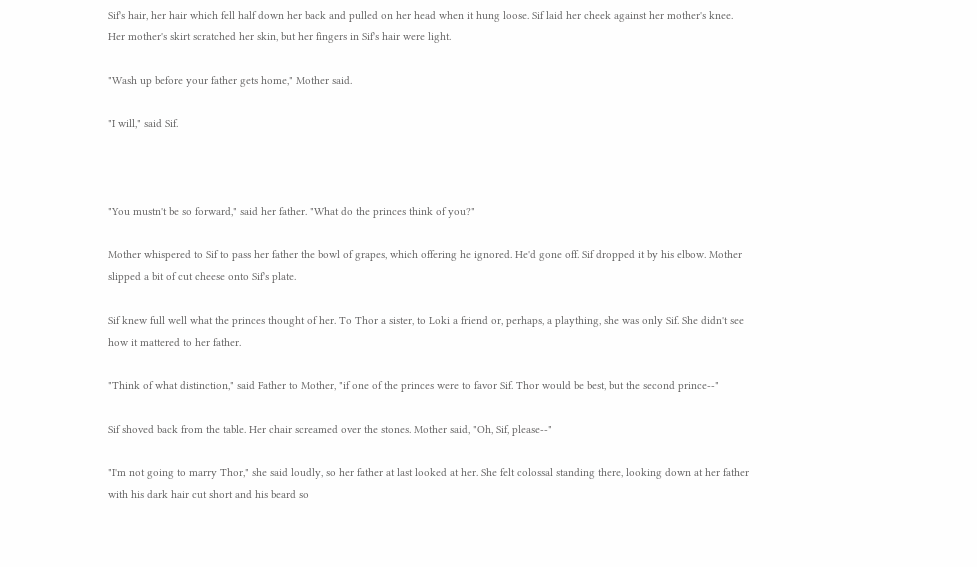Sif's hair, her hair which fell half down her back and pulled on her head when it hung loose. Sif laid her cheek against her mother's knee. Her mother's skirt scratched her skin, but her fingers in Sif's hair were light.

"Wash up before your father gets home," Mother said.

"I will," said Sif.



"You mustn't be so forward," said her father. "What do the princes think of you?"

Mother whispered to Sif to pass her father the bowl of grapes, which offering he ignored. He'd gone off. Sif dropped it by his elbow. Mother slipped a bit of cut cheese onto Sif's plate.

Sif knew full well what the princes thought of her. To Thor a sister, to Loki a friend or, perhaps, a plaything, she was only Sif. She didn't see how it mattered to her father.

"Think of what distinction," said Father to Mother, "if one of the princes were to favor Sif. Thor would be best, but the second prince--"

Sif shoved back from the table. Her chair screamed over the stones. Mother said, "Oh, Sif, please--"

"I'm not going to marry Thor," she said loudly, so her father at last looked at her. She felt colossal standing there, looking down at her father with his dark hair cut short and his beard so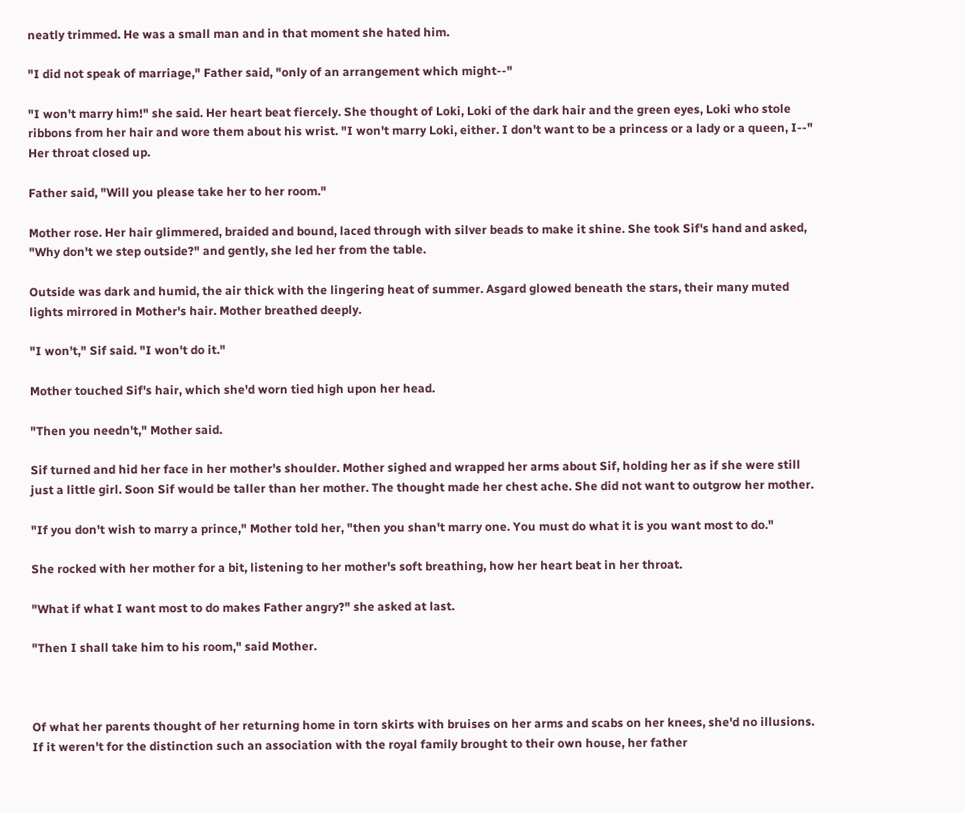neatly trimmed. He was a small man and in that moment she hated him.

"I did not speak of marriage," Father said, "only of an arrangement which might--"

"I won't marry him!" she said. Her heart beat fiercely. She thought of Loki, Loki of the dark hair and the green eyes, Loki who stole ribbons from her hair and wore them about his wrist. "I won't marry Loki, either. I don't want to be a princess or a lady or a queen, I--" Her throat closed up.

Father said, "Will you please take her to her room."

Mother rose. Her hair glimmered, braided and bound, laced through with silver beads to make it shine. She took Sif's hand and asked, "Why don't we step outside?" and gently, she led her from the table.

Outside was dark and humid, the air thick with the lingering heat of summer. Asgard glowed beneath the stars, their many muted lights mirrored in Mother's hair. Mother breathed deeply.

"I won't," Sif said. "I won't do it."

Mother touched Sif's hair, which she'd worn tied high upon her head.

"Then you needn't," Mother said.

Sif turned and hid her face in her mother's shoulder. Mother sighed and wrapped her arms about Sif, holding her as if she were still just a little girl. Soon Sif would be taller than her mother. The thought made her chest ache. She did not want to outgrow her mother.

"If you don't wish to marry a prince," Mother told her, "then you shan't marry one. You must do what it is you want most to do."

She rocked with her mother for a bit, listening to her mother's soft breathing, how her heart beat in her throat.

"What if what I want most to do makes Father angry?" she asked at last.

"Then I shall take him to his room," said Mother.



Of what her parents thought of her returning home in torn skirts with bruises on her arms and scabs on her knees, she'd no illusions. If it weren't for the distinction such an association with the royal family brought to their own house, her father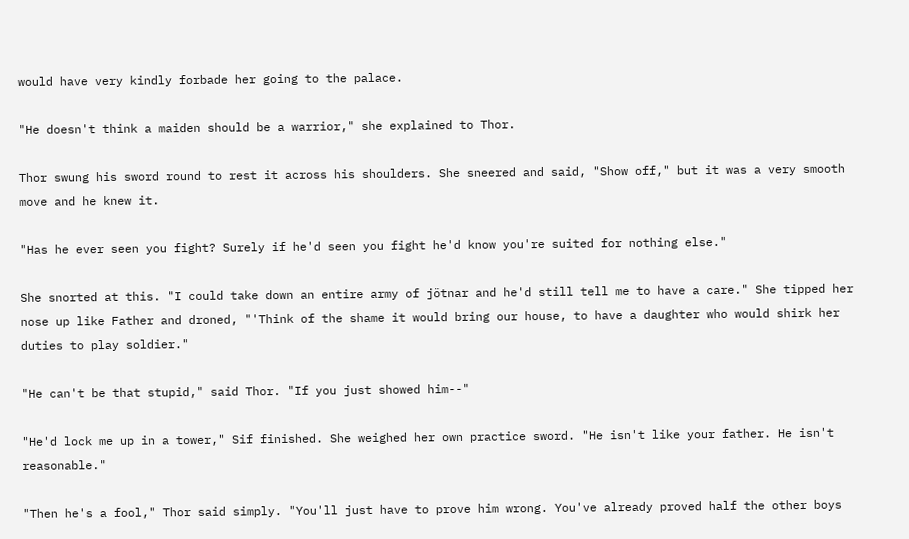would have very kindly forbade her going to the palace.

"He doesn't think a maiden should be a warrior," she explained to Thor.

Thor swung his sword round to rest it across his shoulders. She sneered and said, "Show off," but it was a very smooth move and he knew it.

"Has he ever seen you fight? Surely if he'd seen you fight he'd know you're suited for nothing else."

She snorted at this. "I could take down an entire army of jötnar and he'd still tell me to have a care." She tipped her nose up like Father and droned, "'Think of the shame it would bring our house, to have a daughter who would shirk her duties to play soldier."

"He can't be that stupid," said Thor. "If you just showed him--"

"He'd lock me up in a tower," Sif finished. She weighed her own practice sword. "He isn't like your father. He isn't reasonable."

"Then he's a fool," Thor said simply. "You'll just have to prove him wrong. You've already proved half the other boys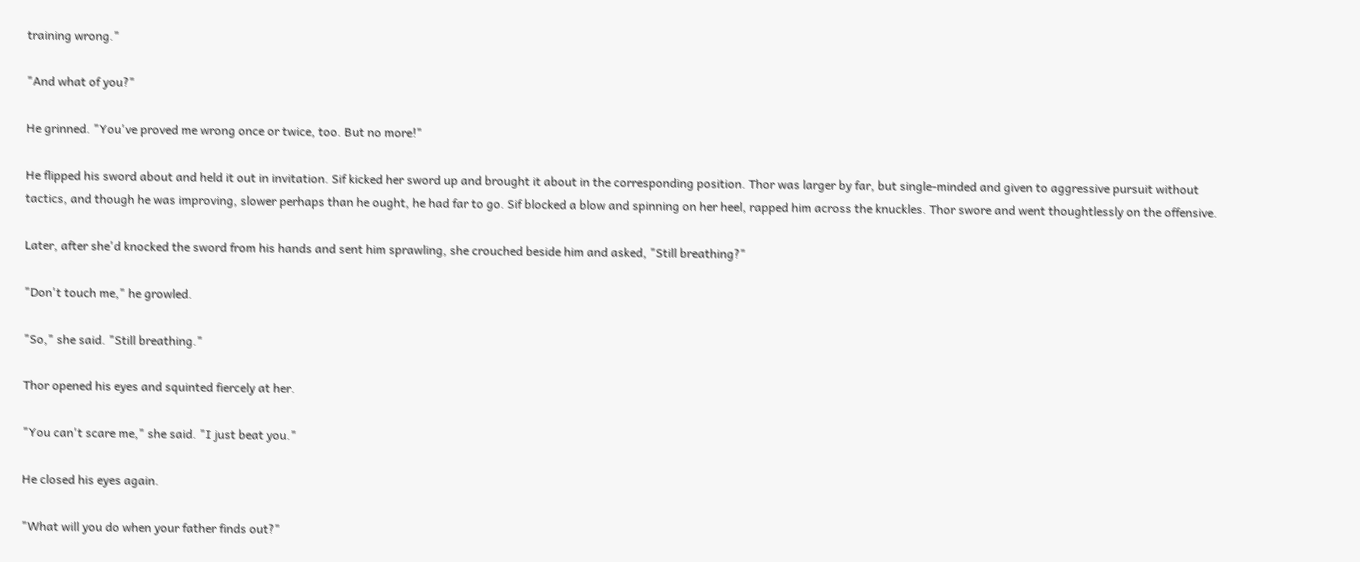training wrong."

"And what of you?"

He grinned. "You've proved me wrong once or twice, too. But no more!"

He flipped his sword about and held it out in invitation. Sif kicked her sword up and brought it about in the corresponding position. Thor was larger by far, but single-minded and given to aggressive pursuit without tactics, and though he was improving, slower perhaps than he ought, he had far to go. Sif blocked a blow and spinning on her heel, rapped him across the knuckles. Thor swore and went thoughtlessly on the offensive.

Later, after she'd knocked the sword from his hands and sent him sprawling, she crouched beside him and asked, "Still breathing?"

"Don't touch me," he growled.

"So," she said. "Still breathing."

Thor opened his eyes and squinted fiercely at her.

"You can't scare me," she said. "I just beat you."

He closed his eyes again.

"What will you do when your father finds out?"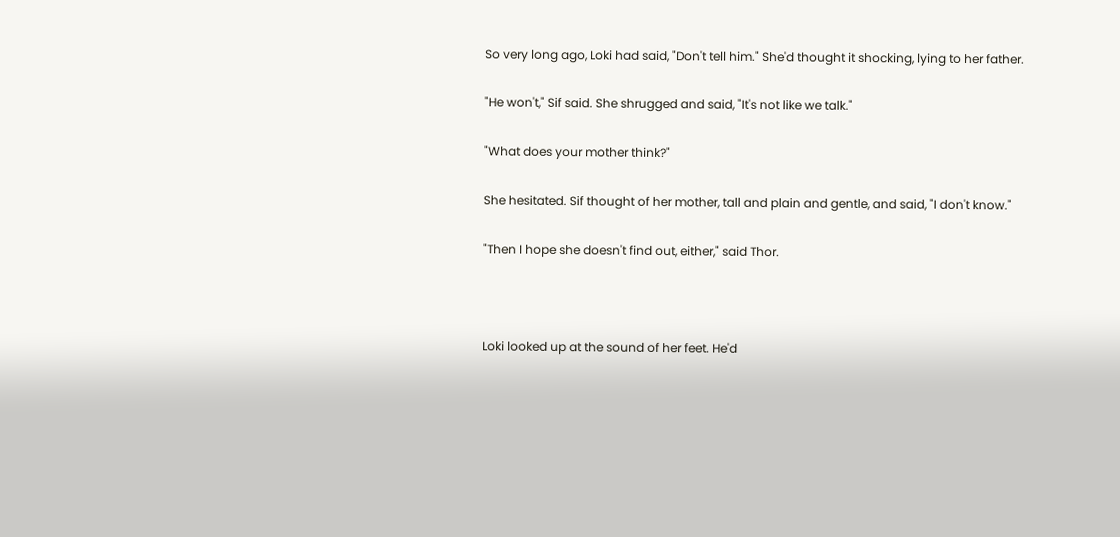So very long ago, Loki had said, "Don't tell him." She'd thought it shocking, lying to her father.

"He won't," Sif said. She shrugged and said, "It's not like we talk."

"What does your mother think?"

She hesitated. Sif thought of her mother, tall and plain and gentle, and said, "I don't know."

"Then I hope she doesn't find out, either," said Thor.



Loki looked up at the sound of her feet. He'd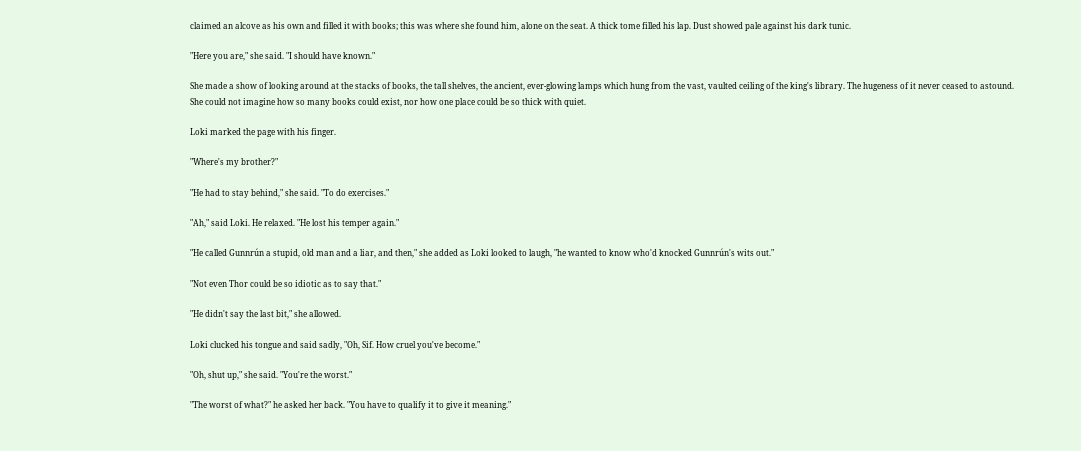claimed an alcove as his own and filled it with books; this was where she found him, alone on the seat. A thick tome filled his lap. Dust showed pale against his dark tunic.

"Here you are," she said. "I should have known."

She made a show of looking around at the stacks of books, the tall shelves, the ancient, ever-glowing lamps which hung from the vast, vaulted ceiling of the king's library. The hugeness of it never ceased to astound. She could not imagine how so many books could exist, nor how one place could be so thick with quiet.

Loki marked the page with his finger.

"Where's my brother?"

"He had to stay behind," she said. "To do exercises."

"Ah," said Loki. He relaxed. "He lost his temper again."

"He called Gunnrún a stupid, old man and a liar, and then," she added as Loki looked to laugh, "he wanted to know who'd knocked Gunnrún's wits out."

"Not even Thor could be so idiotic as to say that."

"He didn't say the last bit," she allowed.

Loki clucked his tongue and said sadly, "Oh, Sif. How cruel you've become."

"Oh, shut up," she said. "You're the worst."

"The worst of what?" he asked her back. "You have to qualify it to give it meaning."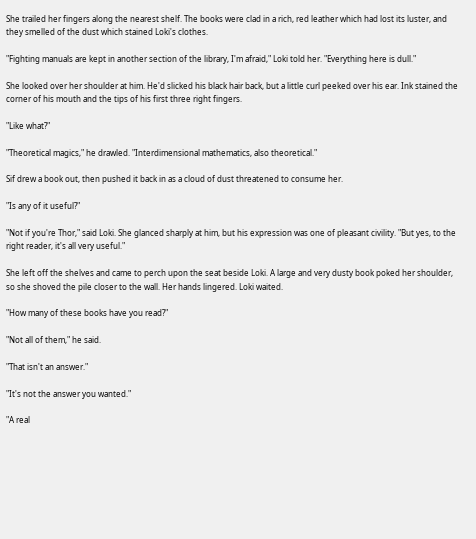She trailed her fingers along the nearest shelf. The books were clad in a rich, red leather which had lost its luster, and they smelled of the dust which stained Loki's clothes.

"Fighting manuals are kept in another section of the library, I'm afraid," Loki told her. "Everything here is dull."

She looked over her shoulder at him. He'd slicked his black hair back, but a little curl peeked over his ear. Ink stained the corner of his mouth and the tips of his first three right fingers.

"Like what?"

"Theoretical magics," he drawled. "Interdimensional mathematics, also theoretical."

Sif drew a book out, then pushed it back in as a cloud of dust threatened to consume her.

"Is any of it useful?"

"Not if you're Thor," said Loki. She glanced sharply at him, but his expression was one of pleasant civility. "But yes, to the right reader, it's all very useful."

She left off the shelves and came to perch upon the seat beside Loki. A large and very dusty book poked her shoulder, so she shoved the pile closer to the wall. Her hands lingered. Loki waited.

"How many of these books have you read?"

"Not all of them," he said.

"That isn't an answer."

"It's not the answer you wanted."

"A real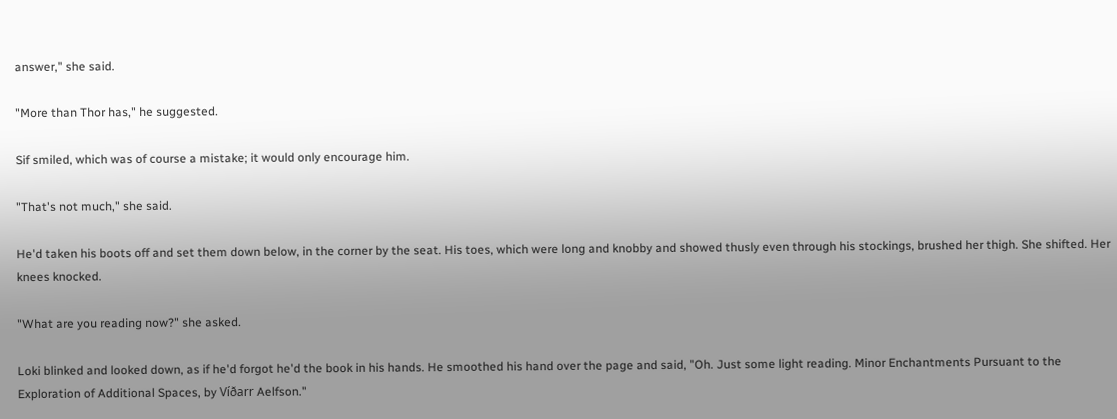answer," she said.

"More than Thor has," he suggested.

Sif smiled, which was of course a mistake; it would only encourage him.

"That's not much," she said.

He'd taken his boots off and set them down below, in the corner by the seat. His toes, which were long and knobby and showed thusly even through his stockings, brushed her thigh. She shifted. Her knees knocked.

"What are you reading now?" she asked.

Loki blinked and looked down, as if he'd forgot he'd the book in his hands. He smoothed his hand over the page and said, "Oh. Just some light reading. Minor Enchantments Pursuant to the Exploration of Additional Spaces, by Víðarr Aelfson."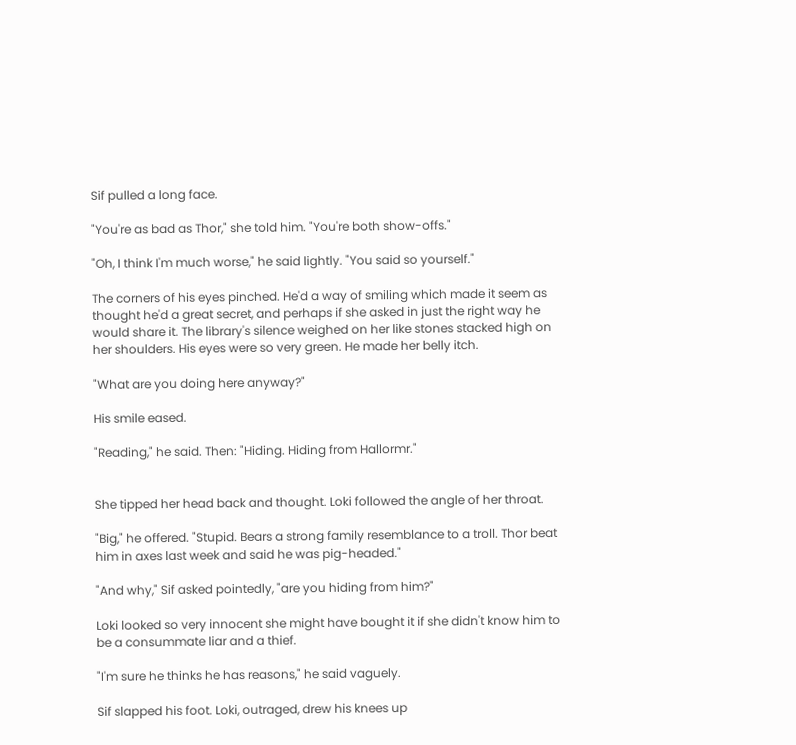Sif pulled a long face.

"You're as bad as Thor," she told him. "You're both show-offs."

"Oh, I think I'm much worse," he said lightly. "You said so yourself."

The corners of his eyes pinched. He'd a way of smiling which made it seem as thought he'd a great secret, and perhaps if she asked in just the right way he would share it. The library's silence weighed on her like stones stacked high on her shoulders. His eyes were so very green. He made her belly itch.

"What are you doing here anyway?"

His smile eased.

"Reading," he said. Then: "Hiding. Hiding from Hallormr."


She tipped her head back and thought. Loki followed the angle of her throat.

"Big," he offered. "Stupid. Bears a strong family resemblance to a troll. Thor beat him in axes last week and said he was pig-headed."

"And why," Sif asked pointedly, "are you hiding from him?"

Loki looked so very innocent she might have bought it if she didn't know him to be a consummate liar and a thief.

"I'm sure he thinks he has reasons," he said vaguely.

Sif slapped his foot. Loki, outraged, drew his knees up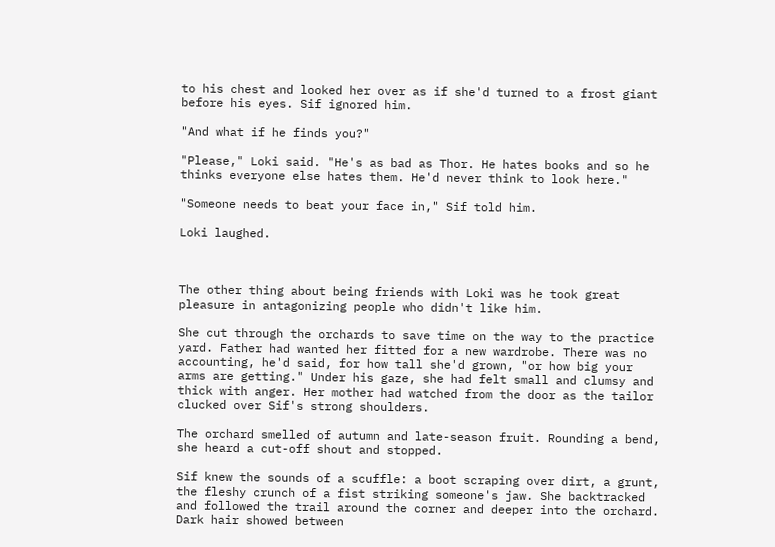to his chest and looked her over as if she'd turned to a frost giant before his eyes. Sif ignored him.

"And what if he finds you?"

"Please," Loki said. "He's as bad as Thor. He hates books and so he thinks everyone else hates them. He'd never think to look here."

"Someone needs to beat your face in," Sif told him.

Loki laughed.



The other thing about being friends with Loki was he took great pleasure in antagonizing people who didn't like him.

She cut through the orchards to save time on the way to the practice yard. Father had wanted her fitted for a new wardrobe. There was no accounting, he'd said, for how tall she'd grown, "or how big your arms are getting." Under his gaze, she had felt small and clumsy and thick with anger. Her mother had watched from the door as the tailor clucked over Sif's strong shoulders.

The orchard smelled of autumn and late-season fruit. Rounding a bend, she heard a cut-off shout and stopped.

Sif knew the sounds of a scuffle: a boot scraping over dirt, a grunt, the fleshy crunch of a fist striking someone's jaw. She backtracked and followed the trail around the corner and deeper into the orchard. Dark hair showed between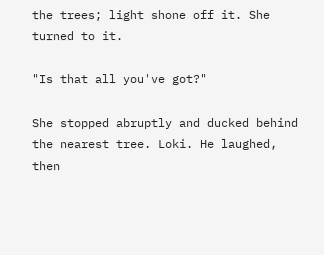the trees; light shone off it. She turned to it.

"Is that all you've got?"

She stopped abruptly and ducked behind the nearest tree. Loki. He laughed, then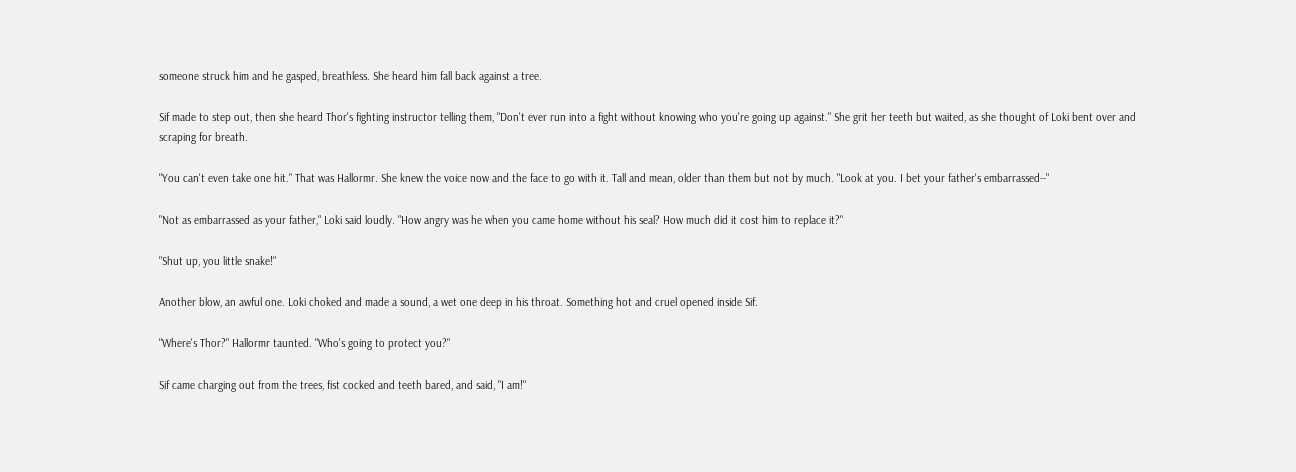someone struck him and he gasped, breathless. She heard him fall back against a tree.

Sif made to step out, then she heard Thor's fighting instructor telling them, "Don't ever run into a fight without knowing who you're going up against." She grit her teeth but waited, as she thought of Loki bent over and scraping for breath.

"You can't even take one hit." That was Hallormr. She knew the voice now and the face to go with it. Tall and mean, older than them but not by much. "Look at you. I bet your father's embarrassed--"

"Not as embarrassed as your father," Loki said loudly. "How angry was he when you came home without his seal? How much did it cost him to replace it?"

"Shut up, you little snake!"

Another blow, an awful one. Loki choked and made a sound, a wet one deep in his throat. Something hot and cruel opened inside Sif.

"Where's Thor?" Hallormr taunted. "Who's going to protect you?"

Sif came charging out from the trees, fist cocked and teeth bared, and said, "I am!"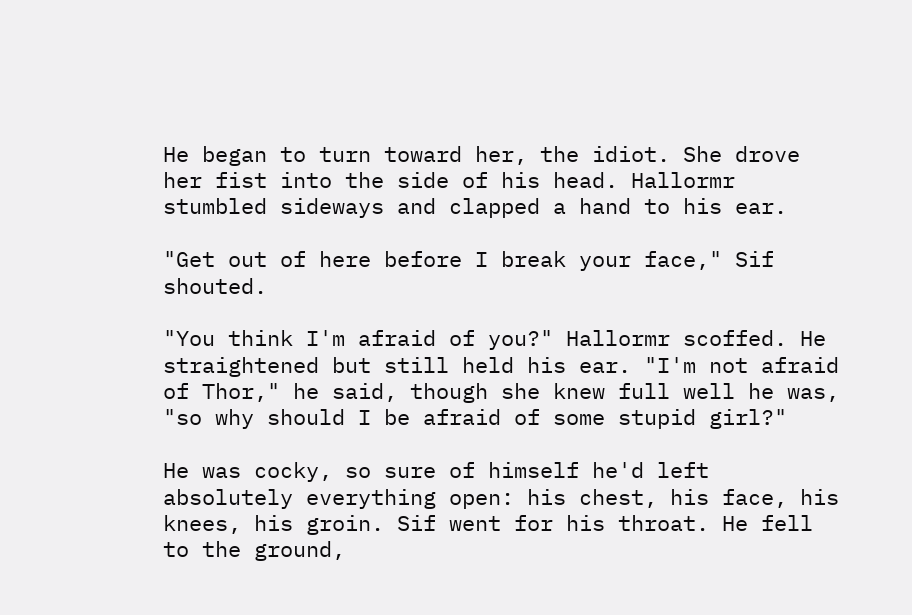He began to turn toward her, the idiot. She drove her fist into the side of his head. Hallormr stumbled sideways and clapped a hand to his ear.

"Get out of here before I break your face," Sif shouted.

"You think I'm afraid of you?" Hallormr scoffed. He straightened but still held his ear. "I'm not afraid of Thor," he said, though she knew full well he was, "so why should I be afraid of some stupid girl?"

He was cocky, so sure of himself he'd left absolutely everything open: his chest, his face, his knees, his groin. Sif went for his throat. He fell to the ground,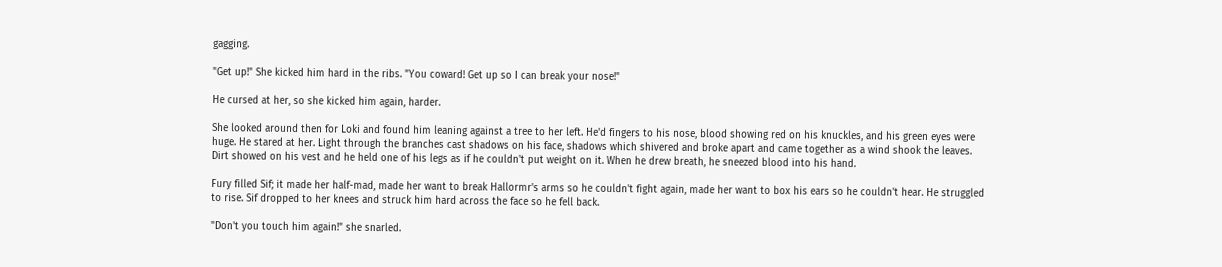gagging.

"Get up!" She kicked him hard in the ribs. "You coward! Get up so I can break your nose!"

He cursed at her, so she kicked him again, harder.

She looked around then for Loki and found him leaning against a tree to her left. He'd fingers to his nose, blood showing red on his knuckles, and his green eyes were huge. He stared at her. Light through the branches cast shadows on his face, shadows which shivered and broke apart and came together as a wind shook the leaves. Dirt showed on his vest and he held one of his legs as if he couldn't put weight on it. When he drew breath, he sneezed blood into his hand.

Fury filled Sif; it made her half-mad, made her want to break Hallormr's arms so he couldn't fight again, made her want to box his ears so he couldn't hear. He struggled to rise. Sif dropped to her knees and struck him hard across the face so he fell back.

"Don't you touch him again!" she snarled.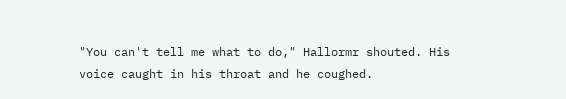"You can't tell me what to do," Hallormr shouted. His voice caught in his throat and he coughed.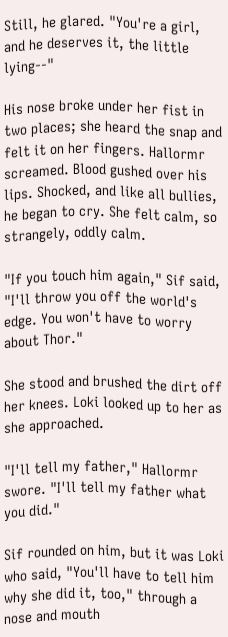Still, he glared. "You're a girl, and he deserves it, the little lying--"

His nose broke under her fist in two places; she heard the snap and felt it on her fingers. Hallormr screamed. Blood gushed over his lips. Shocked, and like all bullies, he began to cry. She felt calm, so strangely, oddly calm.

"If you touch him again," Sif said, "I'll throw you off the world's edge. You won't have to worry about Thor."

She stood and brushed the dirt off her knees. Loki looked up to her as she approached.

"I'll tell my father," Hallormr swore. "I'll tell my father what you did."

Sif rounded on him, but it was Loki who said, "You'll have to tell him why she did it, too," through a nose and mouth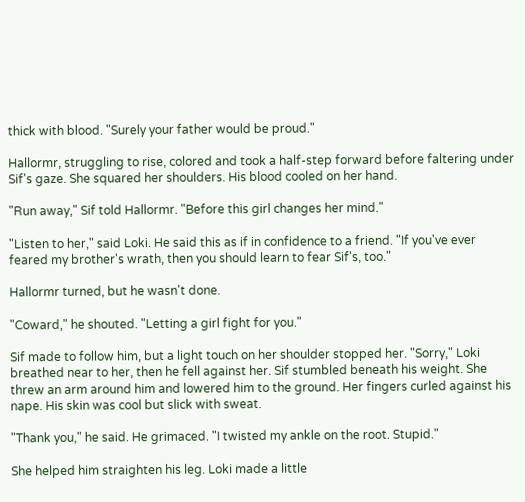thick with blood. "Surely your father would be proud."

Hallormr, struggling to rise, colored and took a half-step forward before faltering under Sif's gaze. She squared her shoulders. His blood cooled on her hand.

"Run away," Sif told Hallormr. "Before this girl changes her mind."

"Listen to her," said Loki. He said this as if in confidence to a friend. "If you've ever feared my brother's wrath, then you should learn to fear Sif's, too."

Hallormr turned, but he wasn't done.

"Coward," he shouted. "Letting a girl fight for you."

Sif made to follow him, but a light touch on her shoulder stopped her. "Sorry," Loki breathed near to her, then he fell against her. Sif stumbled beneath his weight. She threw an arm around him and lowered him to the ground. Her fingers curled against his nape. His skin was cool but slick with sweat.

"Thank you," he said. He grimaced. "I twisted my ankle on the root. Stupid."

She helped him straighten his leg. Loki made a little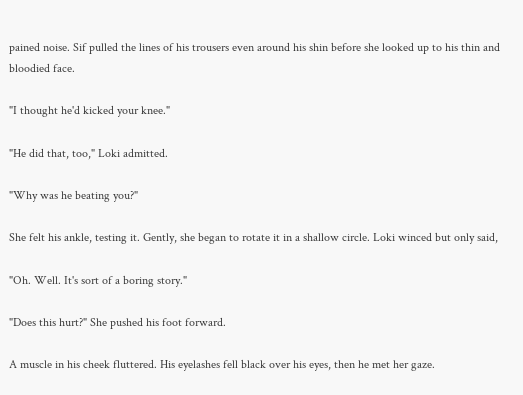pained noise. Sif pulled the lines of his trousers even around his shin before she looked up to his thin and bloodied face.

"I thought he'd kicked your knee."

"He did that, too," Loki admitted.

"Why was he beating you?"

She felt his ankle, testing it. Gently, she began to rotate it in a shallow circle. Loki winced but only said,

"Oh. Well. It's sort of a boring story."

"Does this hurt?" She pushed his foot forward.

A muscle in his cheek fluttered. His eyelashes fell black over his eyes, then he met her gaze.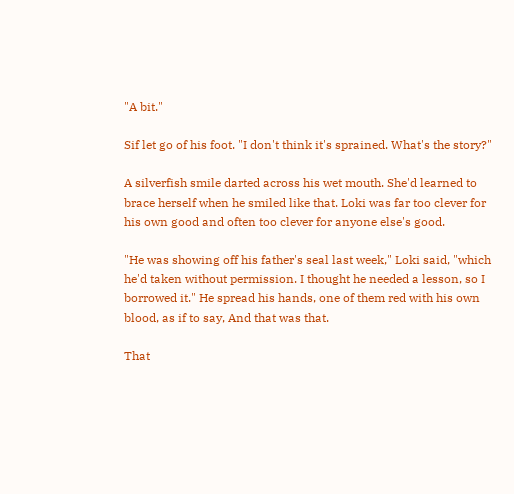"A bit."

Sif let go of his foot. "I don't think it's sprained. What's the story?"

A silverfish smile darted across his wet mouth. She'd learned to brace herself when he smiled like that. Loki was far too clever for his own good and often too clever for anyone else's good.

"He was showing off his father's seal last week," Loki said, "which he'd taken without permission. I thought he needed a lesson, so I borrowed it." He spread his hands, one of them red with his own blood, as if to say, And that was that.

That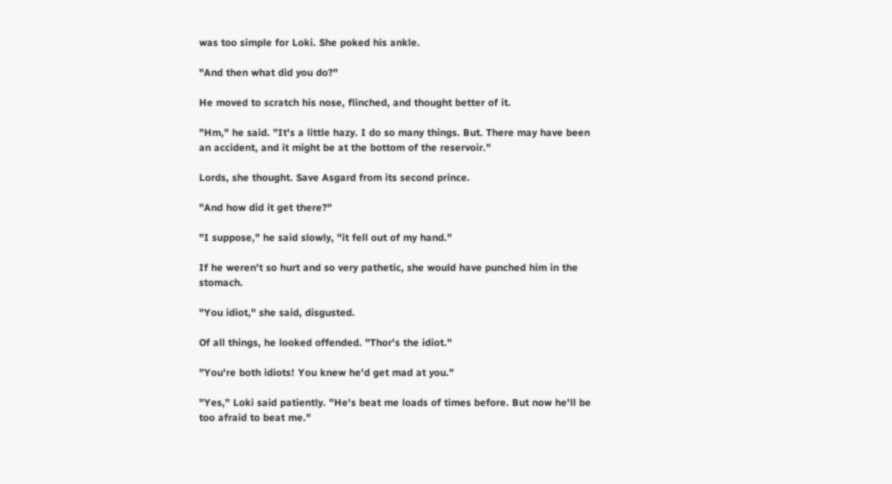was too simple for Loki. She poked his ankle.

"And then what did you do?"

He moved to scratch his nose, flinched, and thought better of it.

"Hm," he said. "It's a little hazy. I do so many things. But. There may have been an accident, and it might be at the bottom of the reservoir."

Lords, she thought. Save Asgard from its second prince.

"And how did it get there?"

"I suppose," he said slowly, "it fell out of my hand."

If he weren't so hurt and so very pathetic, she would have punched him in the stomach.

"You idiot," she said, disgusted.

Of all things, he looked offended. "Thor's the idiot."

"You're both idiots! You knew he'd get mad at you."

"Yes," Loki said patiently. "He's beat me loads of times before. But now he'll be too afraid to beat me."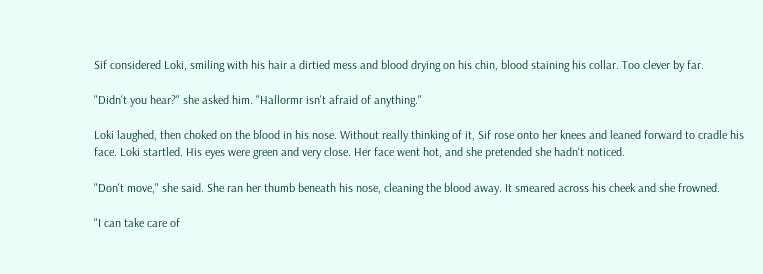Sif considered Loki, smiling with his hair a dirtied mess and blood drying on his chin, blood staining his collar. Too clever by far.

"Didn't you hear?" she asked him. "Hallormr isn't afraid of anything."

Loki laughed, then choked on the blood in his nose. Without really thinking of it, Sif rose onto her knees and leaned forward to cradle his face. Loki startled. His eyes were green and very close. Her face went hot, and she pretended she hadn't noticed.

"Don't move," she said. She ran her thumb beneath his nose, cleaning the blood away. It smeared across his cheek and she frowned.

"I can take care of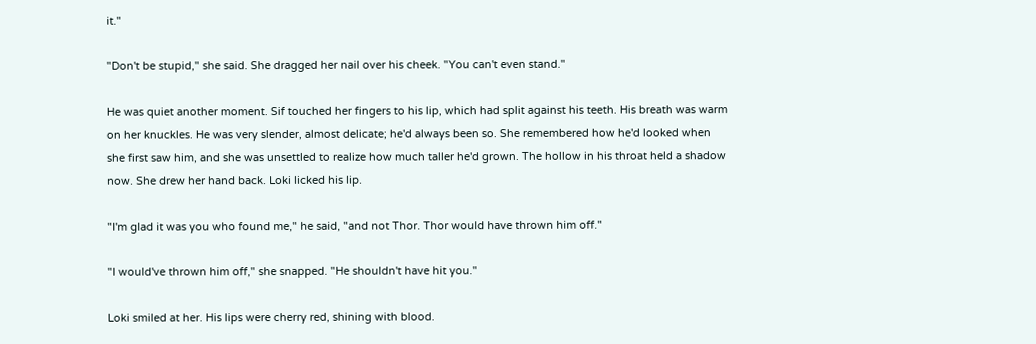it."

"Don't be stupid," she said. She dragged her nail over his cheek. "You can't even stand."

He was quiet another moment. Sif touched her fingers to his lip, which had split against his teeth. His breath was warm on her knuckles. He was very slender, almost delicate; he'd always been so. She remembered how he'd looked when she first saw him, and she was unsettled to realize how much taller he'd grown. The hollow in his throat held a shadow now. She drew her hand back. Loki licked his lip.

"I'm glad it was you who found me," he said, "and not Thor. Thor would have thrown him off."

"I would've thrown him off," she snapped. "He shouldn't have hit you."

Loki smiled at her. His lips were cherry red, shining with blood.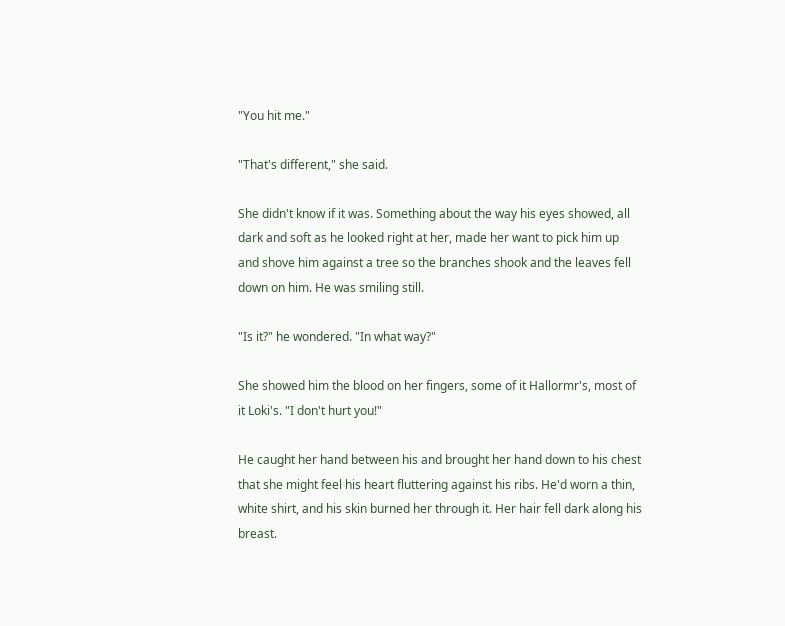"You hit me."

"That's different," she said.

She didn't know if it was. Something about the way his eyes showed, all dark and soft as he looked right at her, made her want to pick him up and shove him against a tree so the branches shook and the leaves fell down on him. He was smiling still.

"Is it?" he wondered. "In what way?"

She showed him the blood on her fingers, some of it Hallormr's, most of it Loki's. "I don't hurt you!"

He caught her hand between his and brought her hand down to his chest that she might feel his heart fluttering against his ribs. He'd worn a thin, white shirt, and his skin burned her through it. Her hair fell dark along his breast.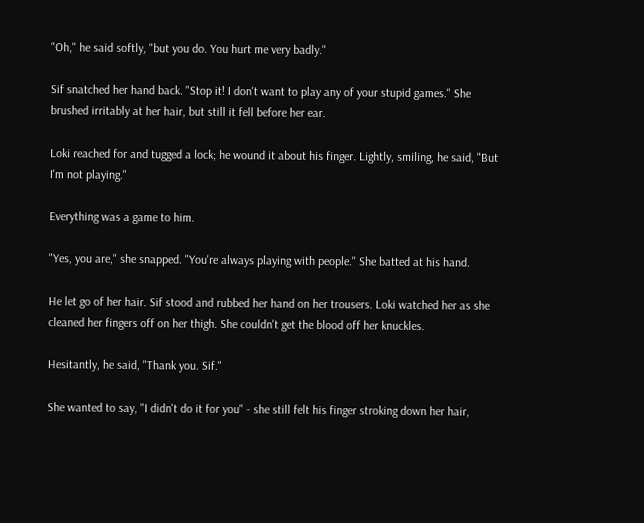"Oh," he said softly, "but you do. You hurt me very badly."

Sif snatched her hand back. "Stop it! I don't want to play any of your stupid games." She brushed irritably at her hair, but still it fell before her ear.

Loki reached for and tugged a lock; he wound it about his finger. Lightly, smiling, he said, "But I'm not playing."

Everything was a game to him.

"Yes, you are," she snapped. "You're always playing with people." She batted at his hand.

He let go of her hair. Sif stood and rubbed her hand on her trousers. Loki watched her as she cleaned her fingers off on her thigh. She couldn't get the blood off her knuckles.

Hesitantly, he said, "Thank you. Sif."

She wanted to say, "I didn't do it for you" - she still felt his finger stroking down her hair,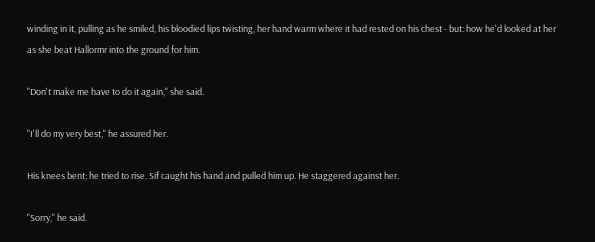winding in it, pulling as he smiled, his bloodied lips twisting, her hand warm where it had rested on his chest - but: how he'd looked at her as she beat Hallormr into the ground for him.

"Don't make me have to do it again," she said.

"I'll do my very best," he assured her.

His knees bent; he tried to rise. Sif caught his hand and pulled him up. He staggered against her.

"Sorry," he said.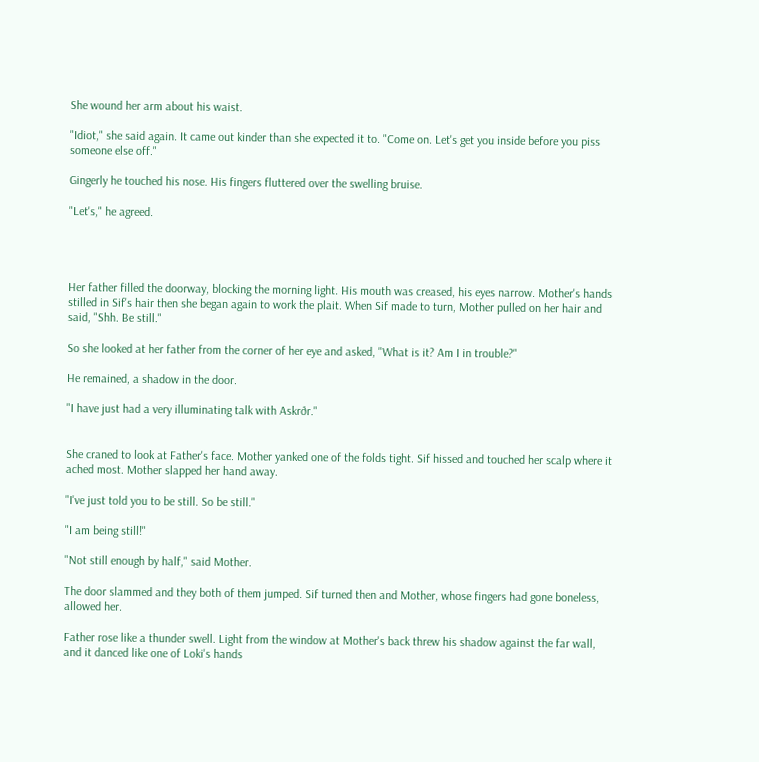She wound her arm about his waist.

"Idiot," she said again. It came out kinder than she expected it to. "Come on. Let's get you inside before you piss someone else off."

Gingerly he touched his nose. His fingers fluttered over the swelling bruise.

"Let's," he agreed.




Her father filled the doorway, blocking the morning light. His mouth was creased, his eyes narrow. Mother's hands stilled in Sif's hair then she began again to work the plait. When Sif made to turn, Mother pulled on her hair and said, "Shh. Be still."

So she looked at her father from the corner of her eye and asked, "What is it? Am I in trouble?"

He remained, a shadow in the door.

"I have just had a very illuminating talk with Askrðr."


She craned to look at Father's face. Mother yanked one of the folds tight. Sif hissed and touched her scalp where it ached most. Mother slapped her hand away.

"I've just told you to be still. So be still."

"I am being still!"

"Not still enough by half," said Mother.

The door slammed and they both of them jumped. Sif turned then and Mother, whose fingers had gone boneless, allowed her.

Father rose like a thunder swell. Light from the window at Mother's back threw his shadow against the far wall, and it danced like one of Loki's hands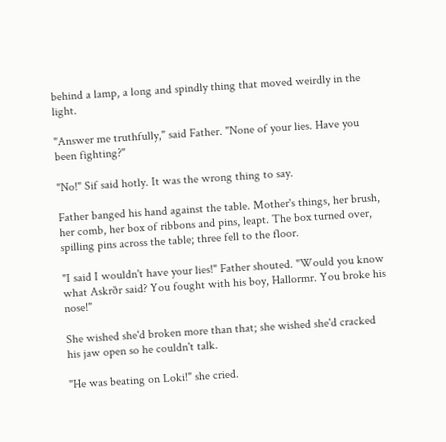behind a lamp, a long and spindly thing that moved weirdly in the light.

"Answer me truthfully," said Father. "None of your lies. Have you been fighting?"

"No!" Sif said hotly. It was the wrong thing to say.

Father banged his hand against the table. Mother's things, her brush, her comb, her box of ribbons and pins, leapt. The box turned over, spilling pins across the table; three fell to the floor.

"I said I wouldn't have your lies!" Father shouted. "Would you know what Askrðr said? You fought with his boy, Hallormr. You broke his nose!"

She wished she'd broken more than that; she wished she'd cracked his jaw open so he couldn't talk.

"He was beating on Loki!" she cried.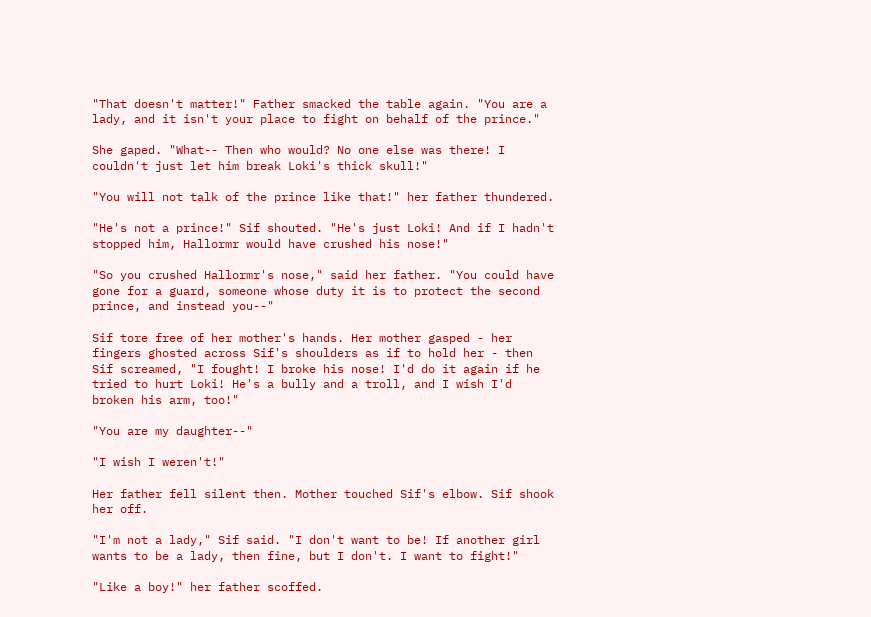"That doesn't matter!" Father smacked the table again. "You are a lady, and it isn't your place to fight on behalf of the prince."

She gaped. "What-- Then who would? No one else was there! I couldn't just let him break Loki's thick skull!"

"You will not talk of the prince like that!" her father thundered.

"He's not a prince!" Sif shouted. "He's just Loki! And if I hadn't stopped him, Hallormr would have crushed his nose!"

"So you crushed Hallormr's nose," said her father. "You could have gone for a guard, someone whose duty it is to protect the second prince, and instead you--"

Sif tore free of her mother's hands. Her mother gasped - her fingers ghosted across Sif's shoulders as if to hold her - then Sif screamed, "I fought! I broke his nose! I'd do it again if he tried to hurt Loki! He's a bully and a troll, and I wish I'd broken his arm, too!"

"You are my daughter--"

"I wish I weren't!"

Her father fell silent then. Mother touched Sif's elbow. Sif shook her off.

"I'm not a lady," Sif said. "I don't want to be! If another girl wants to be a lady, then fine, but I don't. I want to fight!"

"Like a boy!" her father scoffed.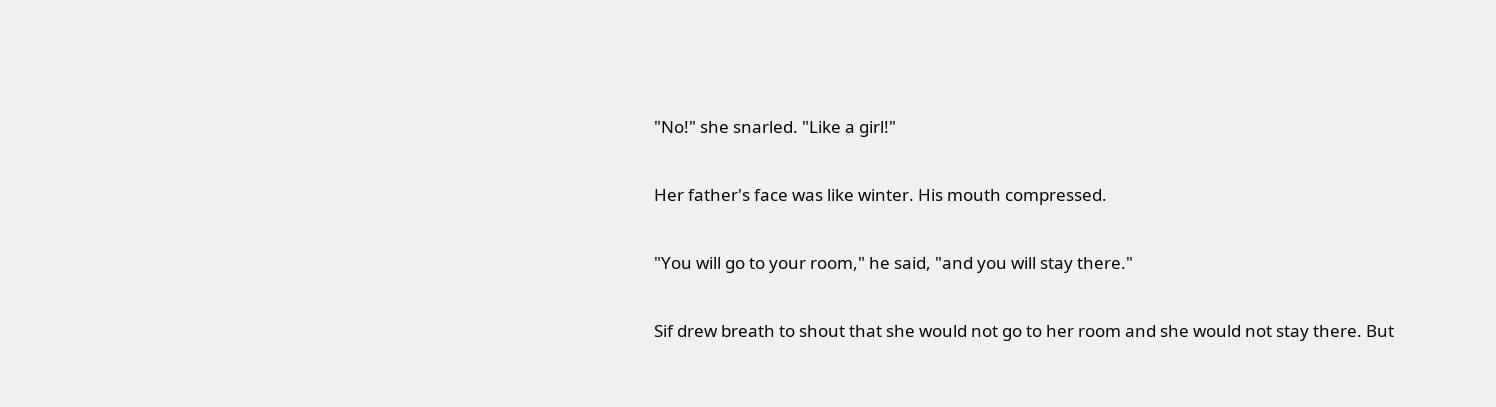"No!" she snarled. "Like a girl!"

Her father's face was like winter. His mouth compressed.

"You will go to your room," he said, "and you will stay there."

Sif drew breath to shout that she would not go to her room and she would not stay there. But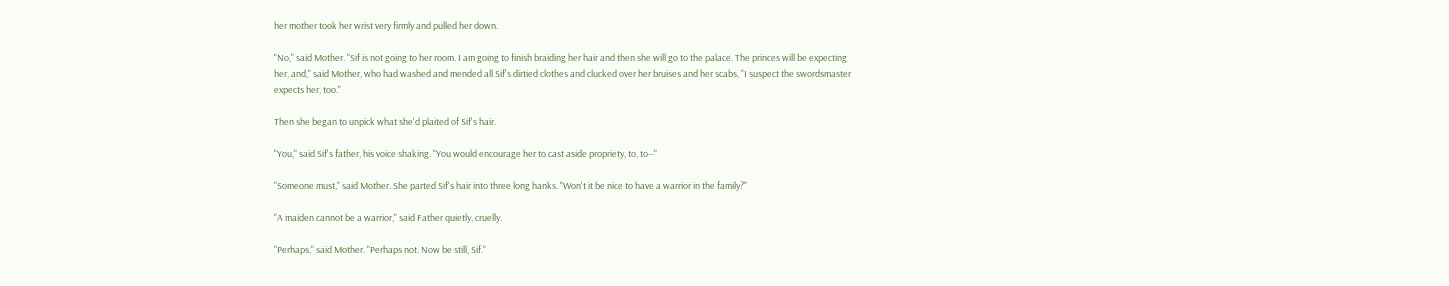her mother took her wrist very firmly and pulled her down.

"No," said Mother. "Sif is not going to her room. I am going to finish braiding her hair and then she will go to the palace. The princes will be expecting her, and," said Mother, who had washed and mended all Sif's dirtied clothes and clucked over her bruises and her scabs, "I suspect the swordsmaster expects her, too."

Then she began to unpick what she'd plaited of Sif's hair.

"You," said Sif's father, his voice shaking. "You would encourage her to cast aside propriety, to, to--"

"Someone must," said Mother. She parted Sif's hair into three long hanks. "Won't it be nice to have a warrior in the family?"

"A maiden cannot be a warrior," said Father quietly, cruelly.

"Perhaps," said Mother. "Perhaps not. Now be still, Sif."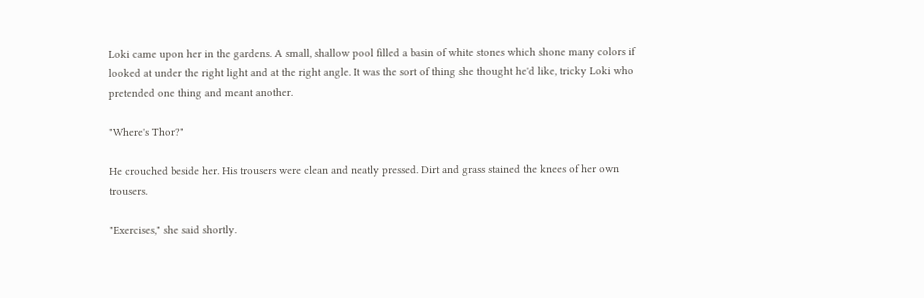Loki came upon her in the gardens. A small, shallow pool filled a basin of white stones which shone many colors if looked at under the right light and at the right angle. It was the sort of thing she thought he'd like, tricky Loki who pretended one thing and meant another.

"Where's Thor?"

He crouched beside her. His trousers were clean and neatly pressed. Dirt and grass stained the knees of her own trousers.

"Exercises," she said shortly.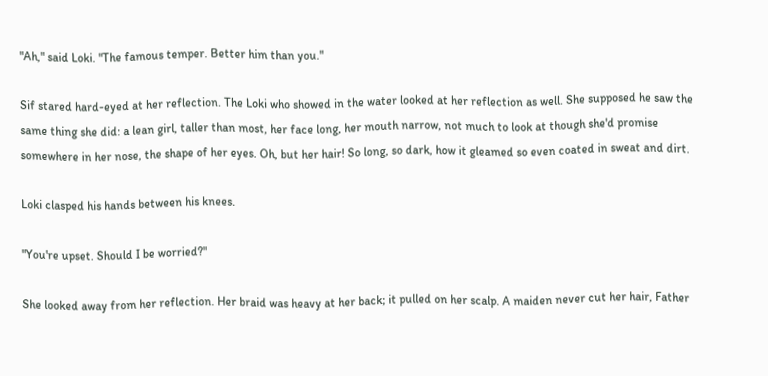"Ah," said Loki. "The famous temper. Better him than you."

Sif stared hard-eyed at her reflection. The Loki who showed in the water looked at her reflection as well. She supposed he saw the same thing she did: a lean girl, taller than most, her face long, her mouth narrow, not much to look at though she'd promise somewhere in her nose, the shape of her eyes. Oh, but her hair! So long, so dark, how it gleamed so even coated in sweat and dirt.

Loki clasped his hands between his knees.

"You're upset. Should I be worried?"

She looked away from her reflection. Her braid was heavy at her back; it pulled on her scalp. A maiden never cut her hair, Father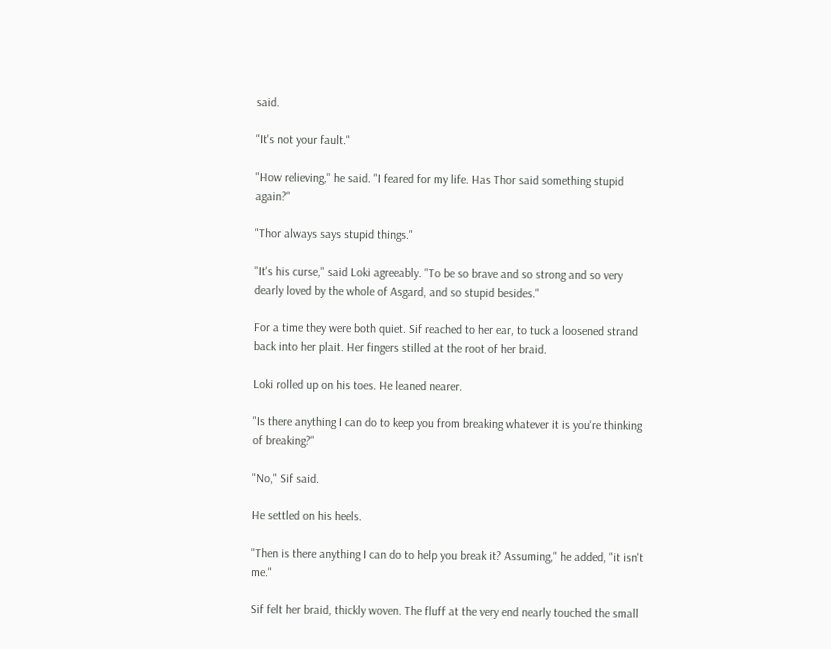said.

"It's not your fault."

"How relieving," he said. "I feared for my life. Has Thor said something stupid again?"

"Thor always says stupid things."

"It's his curse," said Loki agreeably. "To be so brave and so strong and so very dearly loved by the whole of Asgard, and so stupid besides."

For a time they were both quiet. Sif reached to her ear, to tuck a loosened strand back into her plait. Her fingers stilled at the root of her braid.

Loki rolled up on his toes. He leaned nearer.

"Is there anything I can do to keep you from breaking whatever it is you're thinking of breaking?"

"No," Sif said.

He settled on his heels.

"Then is there anything I can do to help you break it? Assuming," he added, "it isn't me."

Sif felt her braid, thickly woven. The fluff at the very end nearly touched the small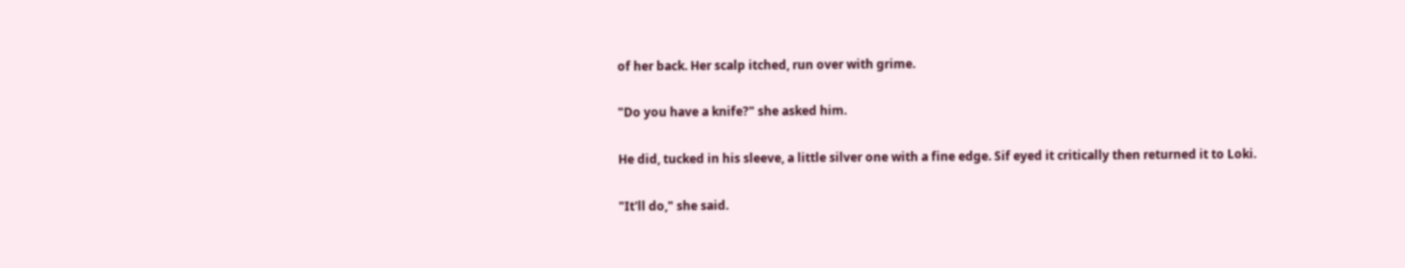of her back. Her scalp itched, run over with grime.

"Do you have a knife?" she asked him.

He did, tucked in his sleeve, a little silver one with a fine edge. Sif eyed it critically then returned it to Loki.

"It'll do," she said.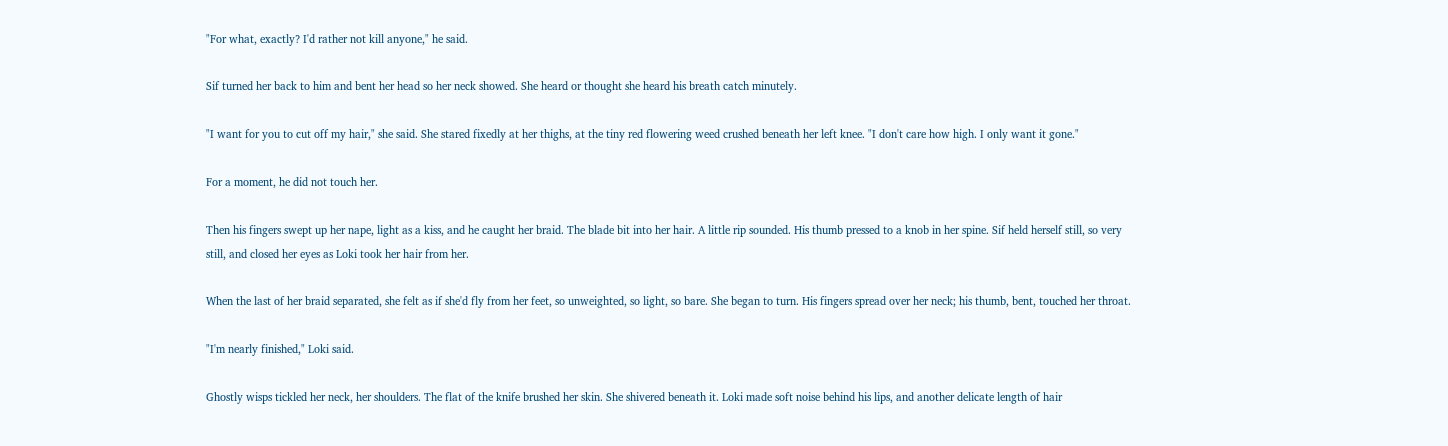"For what, exactly? I'd rather not kill anyone," he said.

Sif turned her back to him and bent her head so her neck showed. She heard or thought she heard his breath catch minutely.

"I want for you to cut off my hair," she said. She stared fixedly at her thighs, at the tiny red flowering weed crushed beneath her left knee. "I don't care how high. I only want it gone."

For a moment, he did not touch her.

Then his fingers swept up her nape, light as a kiss, and he caught her braid. The blade bit into her hair. A little rip sounded. His thumb pressed to a knob in her spine. Sif held herself still, so very still, and closed her eyes as Loki took her hair from her.

When the last of her braid separated, she felt as if she'd fly from her feet, so unweighted, so light, so bare. She began to turn. His fingers spread over her neck; his thumb, bent, touched her throat.

"I'm nearly finished," Loki said.

Ghostly wisps tickled her neck, her shoulders. The flat of the knife brushed her skin. She shivered beneath it. Loki made soft noise behind his lips, and another delicate length of hair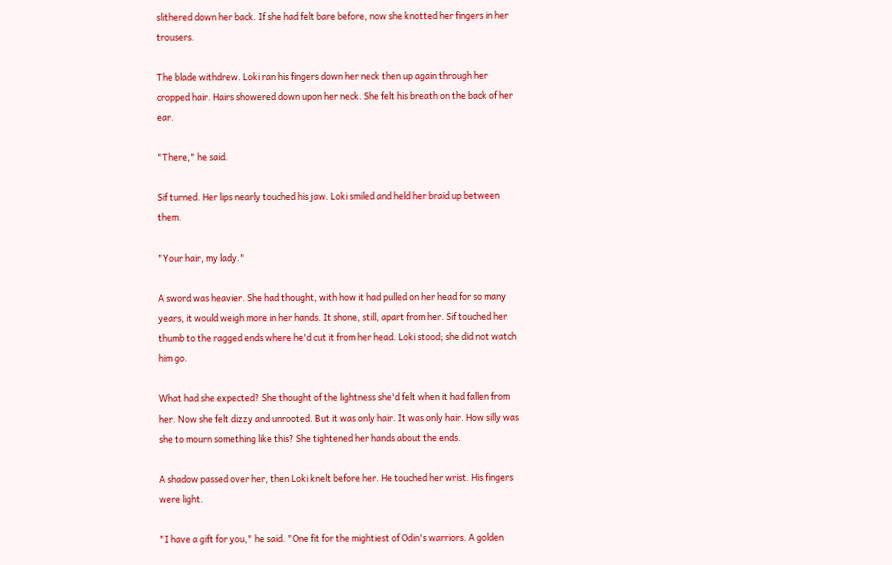slithered down her back. If she had felt bare before, now she knotted her fingers in her trousers.

The blade withdrew. Loki ran his fingers down her neck then up again through her cropped hair. Hairs showered down upon her neck. She felt his breath on the back of her ear.

"There," he said.

Sif turned. Her lips nearly touched his jaw. Loki smiled and held her braid up between them.

"Your hair, my lady."

A sword was heavier. She had thought, with how it had pulled on her head for so many years, it would weigh more in her hands. It shone, still, apart from her. Sif touched her thumb to the ragged ends where he'd cut it from her head. Loki stood; she did not watch him go.

What had she expected? She thought of the lightness she'd felt when it had fallen from her. Now she felt dizzy and unrooted. But it was only hair. It was only hair. How silly was she to mourn something like this? She tightened her hands about the ends.

A shadow passed over her, then Loki knelt before her. He touched her wrist. His fingers were light.

"I have a gift for you," he said. "One fit for the mightiest of Odin's warriors. A golden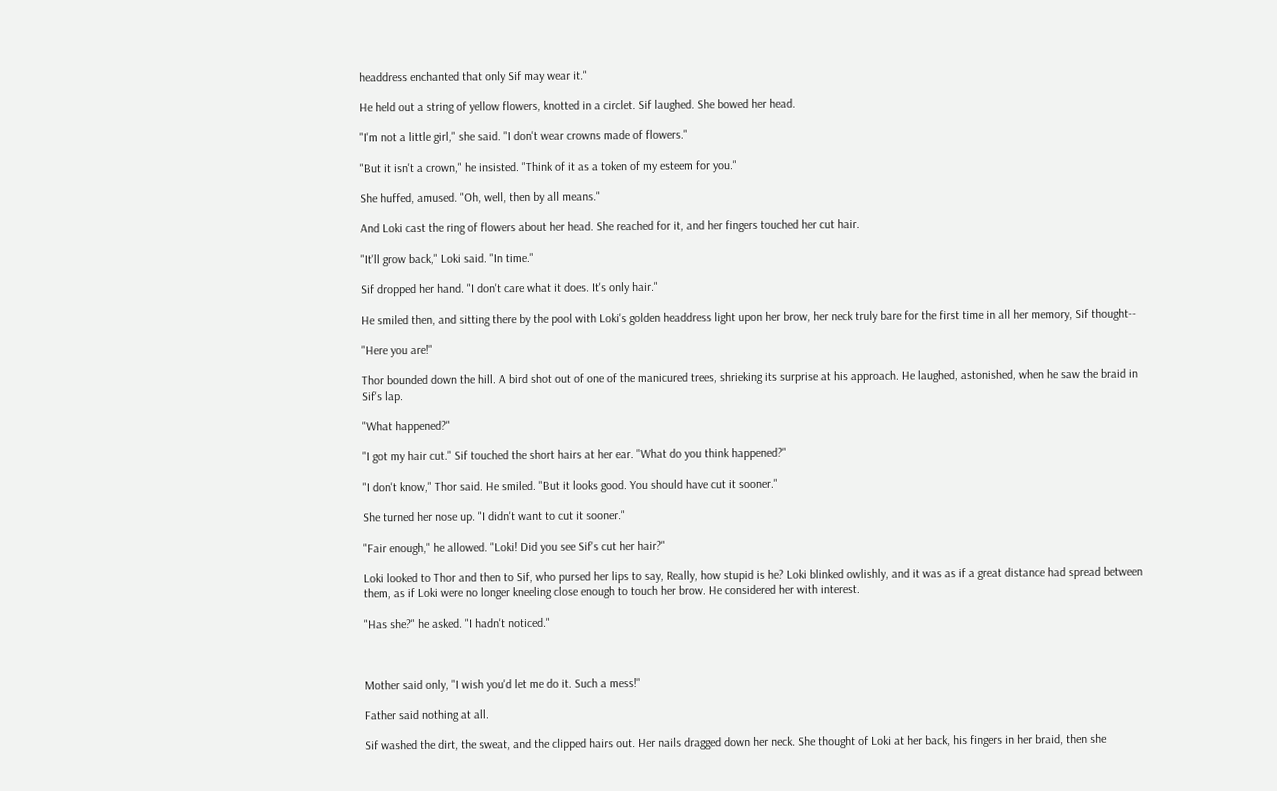headdress enchanted that only Sif may wear it."

He held out a string of yellow flowers, knotted in a circlet. Sif laughed. She bowed her head.

"I'm not a little girl," she said. "I don't wear crowns made of flowers."

"But it isn't a crown," he insisted. "Think of it as a token of my esteem for you."

She huffed, amused. "Oh, well, then by all means."

And Loki cast the ring of flowers about her head. She reached for it, and her fingers touched her cut hair.

"It'll grow back," Loki said. "In time."

Sif dropped her hand. "I don't care what it does. It's only hair."

He smiled then, and sitting there by the pool with Loki's golden headdress light upon her brow, her neck truly bare for the first time in all her memory, Sif thought--

"Here you are!"

Thor bounded down the hill. A bird shot out of one of the manicured trees, shrieking its surprise at his approach. He laughed, astonished, when he saw the braid in Sif's lap.

"What happened?"

"I got my hair cut." Sif touched the short hairs at her ear. "What do you think happened?"

"I don't know," Thor said. He smiled. "But it looks good. You should have cut it sooner."

She turned her nose up. "I didn't want to cut it sooner."

"Fair enough," he allowed. "Loki! Did you see Sif's cut her hair?"

Loki looked to Thor and then to Sif, who pursed her lips to say, Really, how stupid is he? Loki blinked owlishly, and it was as if a great distance had spread between them, as if Loki were no longer kneeling close enough to touch her brow. He considered her with interest.

"Has she?" he asked. "I hadn't noticed."



Mother said only, "I wish you'd let me do it. Such a mess!"

Father said nothing at all.

Sif washed the dirt, the sweat, and the clipped hairs out. Her nails dragged down her neck. She thought of Loki at her back, his fingers in her braid, then she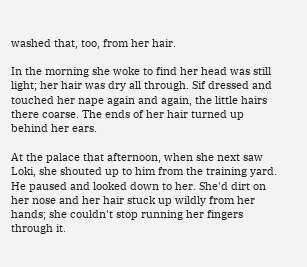washed that, too, from her hair.

In the morning she woke to find her head was still light; her hair was dry all through. Sif dressed and touched her nape again and again, the little hairs there coarse. The ends of her hair turned up behind her ears.

At the palace that afternoon, when she next saw Loki, she shouted up to him from the training yard. He paused and looked down to her. She'd dirt on her nose and her hair stuck up wildly from her hands; she couldn't stop running her fingers through it.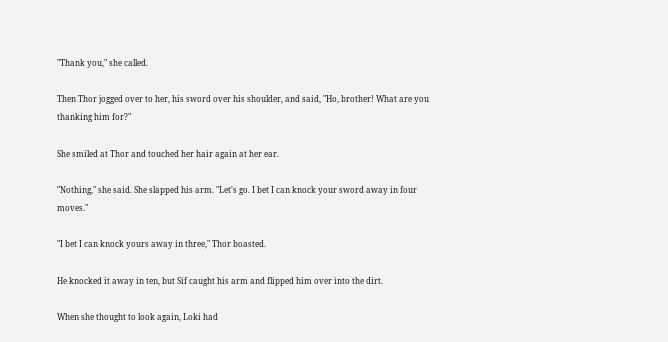"Thank you," she called.

Then Thor jogged over to her, his sword over his shoulder, and said, "Ho, brother! What are you thanking him for?"

She smiled at Thor and touched her hair again at her ear.

"Nothing," she said. She slapped his arm. "Let's go. I bet I can knock your sword away in four moves."

"I bet I can knock yours away in three," Thor boasted.

He knocked it away in ten, but Sif caught his arm and flipped him over into the dirt.

When she thought to look again, Loki had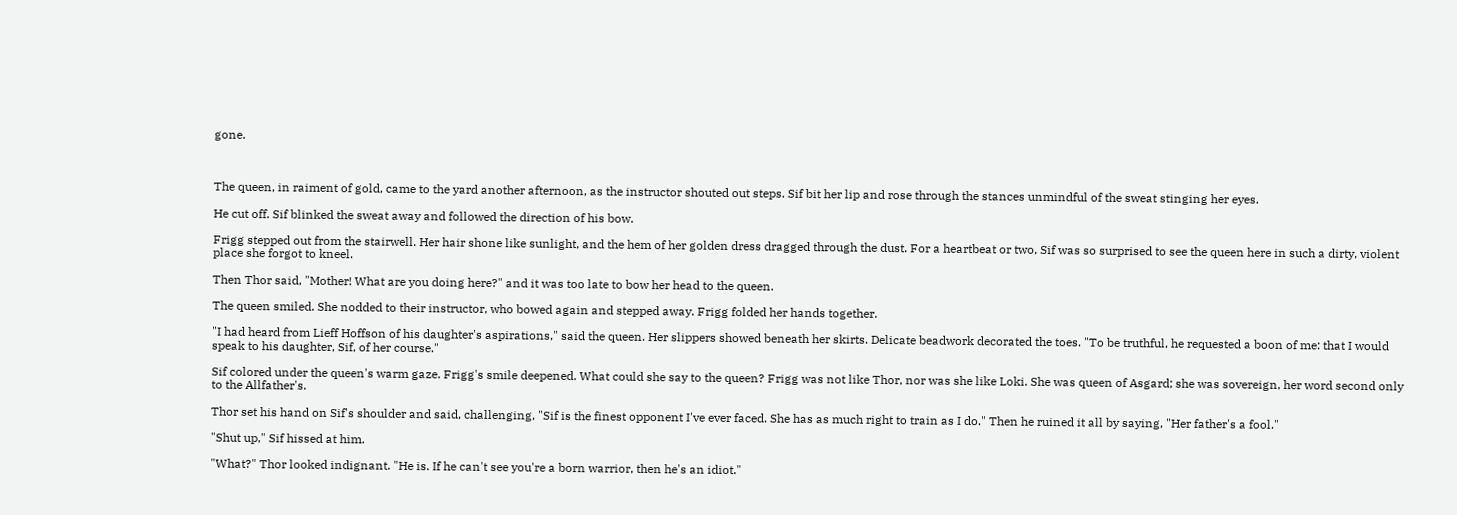gone.



The queen, in raiment of gold, came to the yard another afternoon, as the instructor shouted out steps. Sif bit her lip and rose through the stances unmindful of the sweat stinging her eyes.

He cut off. Sif blinked the sweat away and followed the direction of his bow.

Frigg stepped out from the stairwell. Her hair shone like sunlight, and the hem of her golden dress dragged through the dust. For a heartbeat or two, Sif was so surprised to see the queen here in such a dirty, violent place she forgot to kneel.

Then Thor said, "Mother! What are you doing here?" and it was too late to bow her head to the queen.

The queen smiled. She nodded to their instructor, who bowed again and stepped away. Frigg folded her hands together.

"I had heard from Lieff Hoffson of his daughter's aspirations," said the queen. Her slippers showed beneath her skirts. Delicate beadwork decorated the toes. "To be truthful, he requested a boon of me: that I would speak to his daughter, Sif, of her course."

Sif colored under the queen's warm gaze. Frigg's smile deepened. What could she say to the queen? Frigg was not like Thor, nor was she like Loki. She was queen of Asgard; she was sovereign, her word second only to the Allfather's.

Thor set his hand on Sif's shoulder and said, challenging, "Sif is the finest opponent I've ever faced. She has as much right to train as I do." Then he ruined it all by saying, "Her father's a fool."

"Shut up," Sif hissed at him.

"What?" Thor looked indignant. "He is. If he can't see you're a born warrior, then he's an idiot."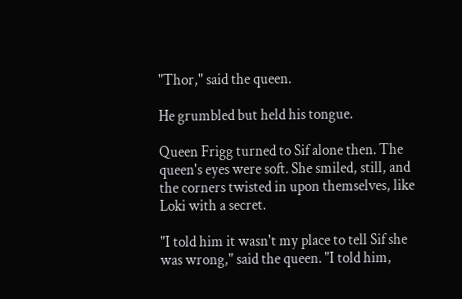"Thor," said the queen.

He grumbled but held his tongue.

Queen Frigg turned to Sif alone then. The queen's eyes were soft. She smiled, still, and the corners twisted in upon themselves, like Loki with a secret.

"I told him it wasn't my place to tell Sif she was wrong," said the queen. "I told him,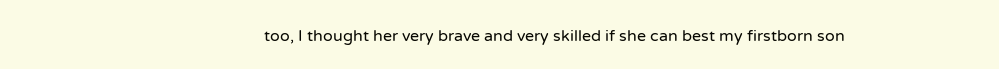too, I thought her very brave and very skilled if she can best my firstborn son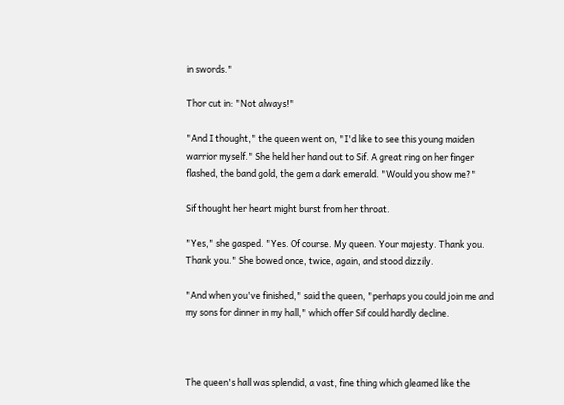in swords."

Thor cut in: "Not always!"

"And I thought," the queen went on, "I'd like to see this young maiden warrior myself." She held her hand out to Sif. A great ring on her finger flashed, the band gold, the gem a dark emerald. "Would you show me?"

Sif thought her heart might burst from her throat.

"Yes," she gasped. "Yes. Of course. My queen. Your majesty. Thank you. Thank you." She bowed once, twice, again, and stood dizzily.

"And when you've finished," said the queen, "perhaps you could join me and my sons for dinner in my hall," which offer Sif could hardly decline.



The queen's hall was splendid, a vast, fine thing which gleamed like the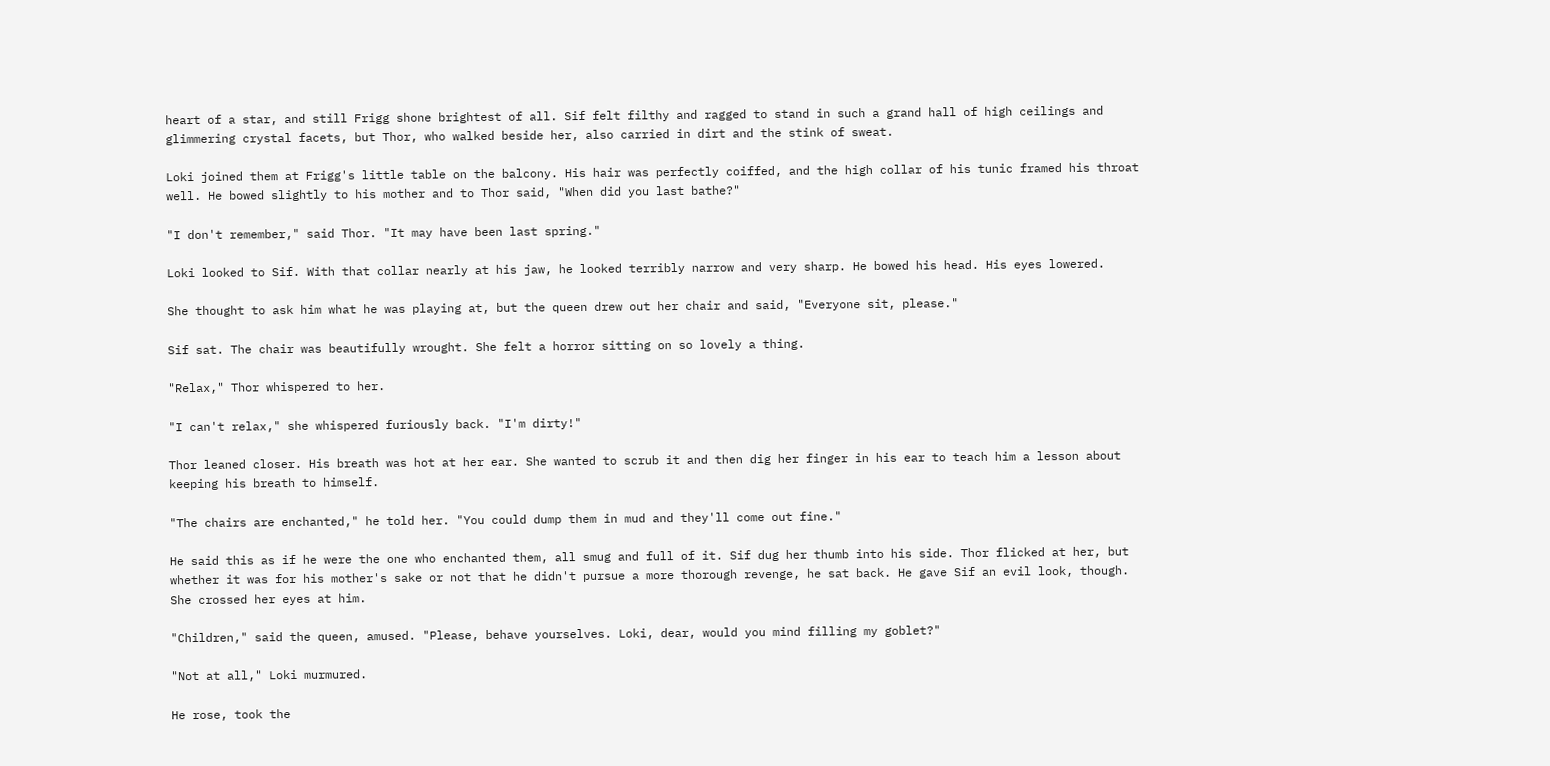heart of a star, and still Frigg shone brightest of all. Sif felt filthy and ragged to stand in such a grand hall of high ceilings and glimmering crystal facets, but Thor, who walked beside her, also carried in dirt and the stink of sweat.

Loki joined them at Frigg's little table on the balcony. His hair was perfectly coiffed, and the high collar of his tunic framed his throat well. He bowed slightly to his mother and to Thor said, "When did you last bathe?"

"I don't remember," said Thor. "It may have been last spring."

Loki looked to Sif. With that collar nearly at his jaw, he looked terribly narrow and very sharp. He bowed his head. His eyes lowered.

She thought to ask him what he was playing at, but the queen drew out her chair and said, "Everyone sit, please."

Sif sat. The chair was beautifully wrought. She felt a horror sitting on so lovely a thing.

"Relax," Thor whispered to her.

"I can't relax," she whispered furiously back. "I'm dirty!"

Thor leaned closer. His breath was hot at her ear. She wanted to scrub it and then dig her finger in his ear to teach him a lesson about keeping his breath to himself.

"The chairs are enchanted," he told her. "You could dump them in mud and they'll come out fine."

He said this as if he were the one who enchanted them, all smug and full of it. Sif dug her thumb into his side. Thor flicked at her, but whether it was for his mother's sake or not that he didn't pursue a more thorough revenge, he sat back. He gave Sif an evil look, though. She crossed her eyes at him.

"Children," said the queen, amused. "Please, behave yourselves. Loki, dear, would you mind filling my goblet?"

"Not at all," Loki murmured.

He rose, took the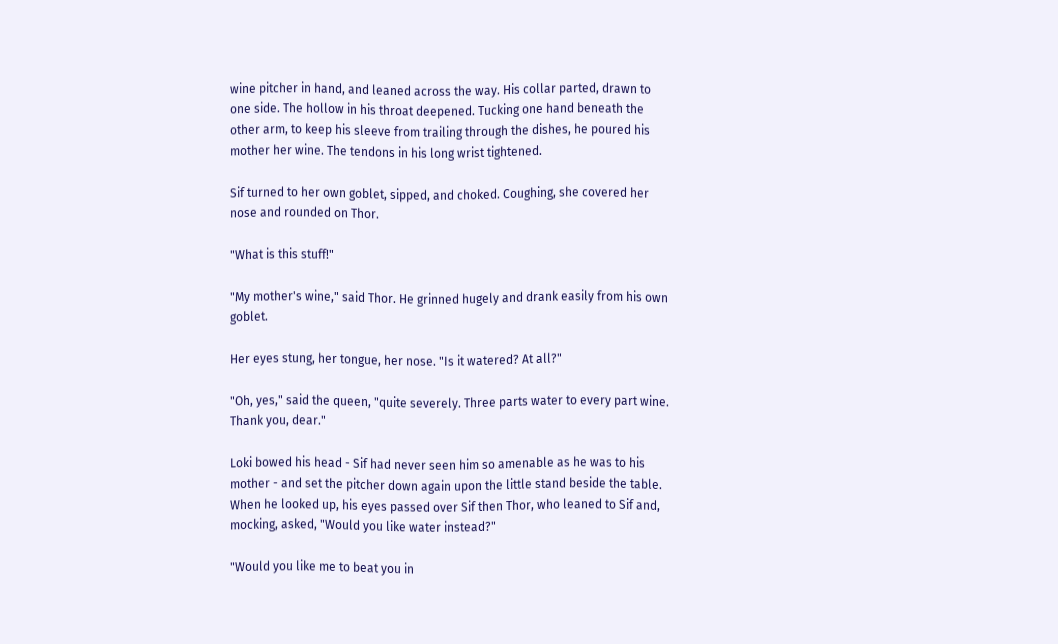wine pitcher in hand, and leaned across the way. His collar parted, drawn to one side. The hollow in his throat deepened. Tucking one hand beneath the other arm, to keep his sleeve from trailing through the dishes, he poured his mother her wine. The tendons in his long wrist tightened.

Sif turned to her own goblet, sipped, and choked. Coughing, she covered her nose and rounded on Thor.

"What is this stuff!"

"My mother's wine," said Thor. He grinned hugely and drank easily from his own goblet.

Her eyes stung, her tongue, her nose. "Is it watered? At all?"

"Oh, yes," said the queen, "quite severely. Three parts water to every part wine. Thank you, dear."

Loki bowed his head - Sif had never seen him so amenable as he was to his mother - and set the pitcher down again upon the little stand beside the table. When he looked up, his eyes passed over Sif then Thor, who leaned to Sif and, mocking, asked, "Would you like water instead?"

"Would you like me to beat you in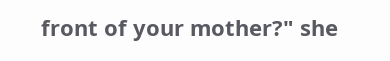front of your mother?" she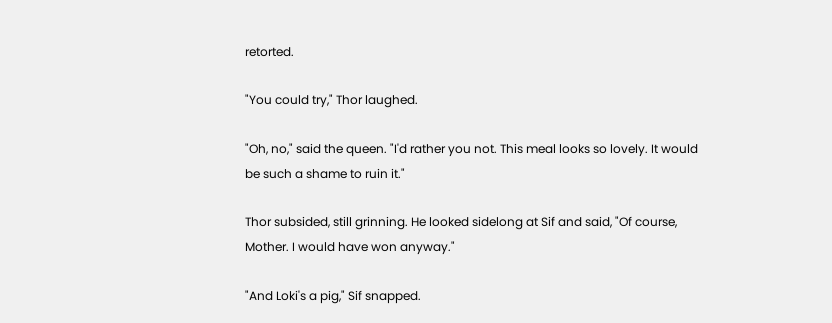retorted.

"You could try," Thor laughed.

"Oh, no," said the queen. "I'd rather you not. This meal looks so lovely. It would be such a shame to ruin it."

Thor subsided, still grinning. He looked sidelong at Sif and said, "Of course, Mother. I would have won anyway."

"And Loki's a pig," Sif snapped.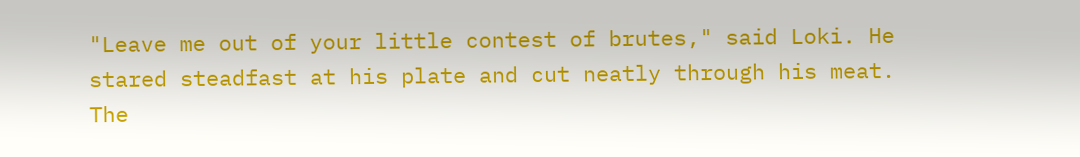"Leave me out of your little contest of brutes," said Loki. He stared steadfast at his plate and cut neatly through his meat. The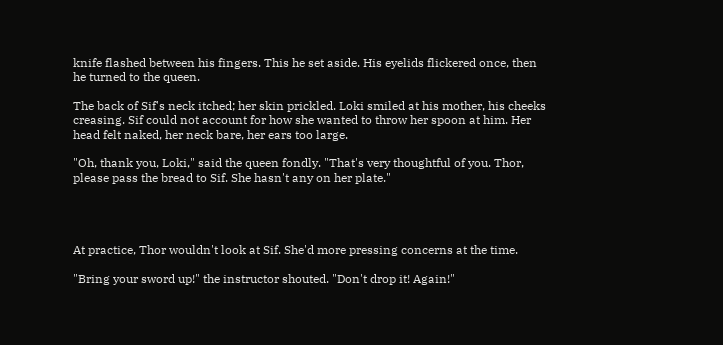knife flashed between his fingers. This he set aside. His eyelids flickered once, then he turned to the queen.

The back of Sif's neck itched; her skin prickled. Loki smiled at his mother, his cheeks creasing. Sif could not account for how she wanted to throw her spoon at him. Her head felt naked, her neck bare, her ears too large.

"Oh, thank you, Loki," said the queen fondly. "That's very thoughtful of you. Thor, please pass the bread to Sif. She hasn't any on her plate."




At practice, Thor wouldn't look at Sif. She'd more pressing concerns at the time.

"Bring your sword up!" the instructor shouted. "Don't drop it! Again!"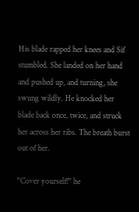His blade rapped her knees and Sif stumbled. She landed on her hand and pushed up, and turning, she swung wildly. He knocked her blade back once, twice, and struck her across her ribs. The breath burst out of her.

"Cover yourself!" he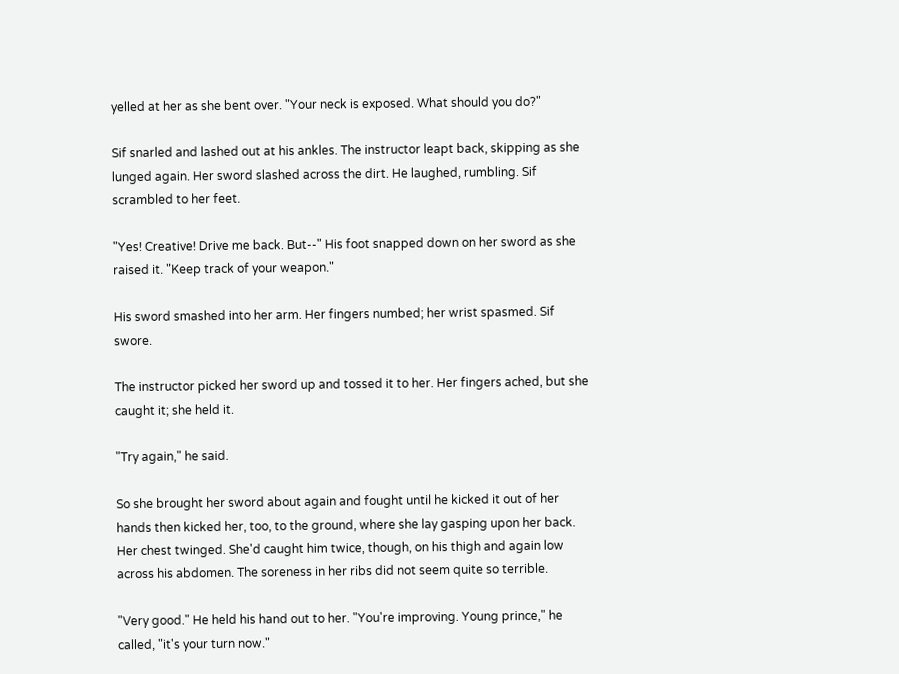yelled at her as she bent over. "Your neck is exposed. What should you do?"

Sif snarled and lashed out at his ankles. The instructor leapt back, skipping as she lunged again. Her sword slashed across the dirt. He laughed, rumbling. Sif scrambled to her feet.

"Yes! Creative! Drive me back. But--" His foot snapped down on her sword as she raised it. "Keep track of your weapon."

His sword smashed into her arm. Her fingers numbed; her wrist spasmed. Sif swore.

The instructor picked her sword up and tossed it to her. Her fingers ached, but she caught it; she held it.

"Try again," he said.

So she brought her sword about again and fought until he kicked it out of her hands then kicked her, too, to the ground, where she lay gasping upon her back. Her chest twinged. She'd caught him twice, though, on his thigh and again low across his abdomen. The soreness in her ribs did not seem quite so terrible.

"Very good." He held his hand out to her. "You're improving. Young prince," he called, "it's your turn now."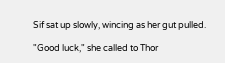Sif sat up slowly, wincing as her gut pulled.

"Good luck," she called to Thor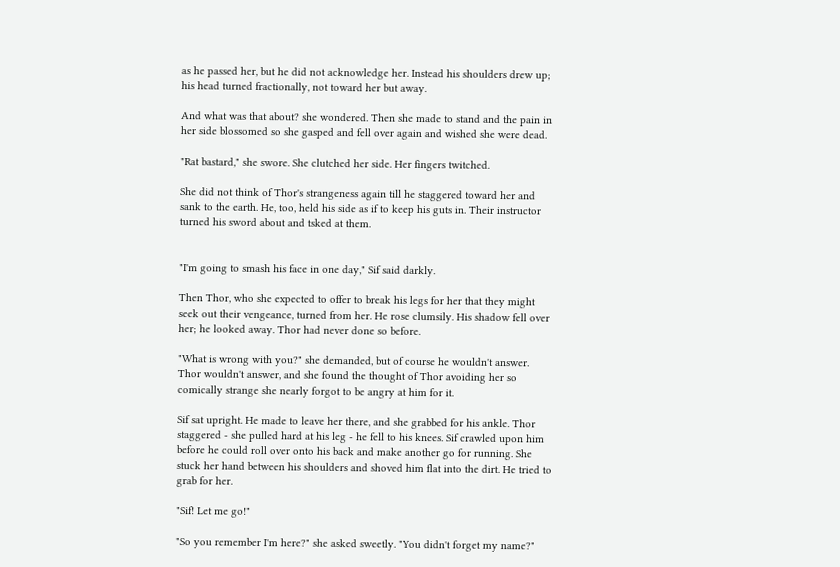as he passed her, but he did not acknowledge her. Instead his shoulders drew up; his head turned fractionally, not toward her but away.

And what was that about? she wondered. Then she made to stand and the pain in her side blossomed so she gasped and fell over again and wished she were dead.

"Rat bastard," she swore. She clutched her side. Her fingers twitched.

She did not think of Thor's strangeness again till he staggered toward her and sank to the earth. He, too, held his side as if to keep his guts in. Their instructor turned his sword about and tsked at them.


"I'm going to smash his face in one day," Sif said darkly.

Then Thor, who she expected to offer to break his legs for her that they might seek out their vengeance, turned from her. He rose clumsily. His shadow fell over her; he looked away. Thor had never done so before.

"What is wrong with you?" she demanded, but of course he wouldn't answer. Thor wouldn't answer, and she found the thought of Thor avoiding her so comically strange she nearly forgot to be angry at him for it.

Sif sat upright. He made to leave her there, and she grabbed for his ankle. Thor staggered - she pulled hard at his leg - he fell to his knees. Sif crawled upon him before he could roll over onto his back and make another go for running. She stuck her hand between his shoulders and shoved him flat into the dirt. He tried to grab for her.

"Sif! Let me go!"

"So you remember I'm here?" she asked sweetly. "You didn't forget my name?"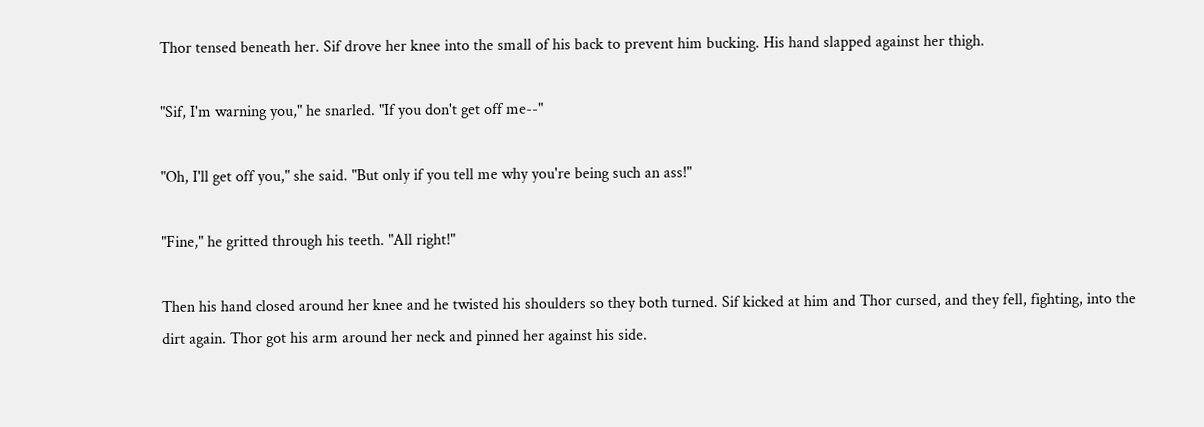Thor tensed beneath her. Sif drove her knee into the small of his back to prevent him bucking. His hand slapped against her thigh.

"Sif, I'm warning you," he snarled. "If you don't get off me--"

"Oh, I'll get off you," she said. "But only if you tell me why you're being such an ass!"

"Fine," he gritted through his teeth. "All right!"

Then his hand closed around her knee and he twisted his shoulders so they both turned. Sif kicked at him and Thor cursed, and they fell, fighting, into the dirt again. Thor got his arm around her neck and pinned her against his side.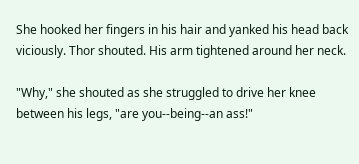She hooked her fingers in his hair and yanked his head back viciously. Thor shouted. His arm tightened around her neck.

"Why," she shouted as she struggled to drive her knee between his legs, "are you--being--an ass!"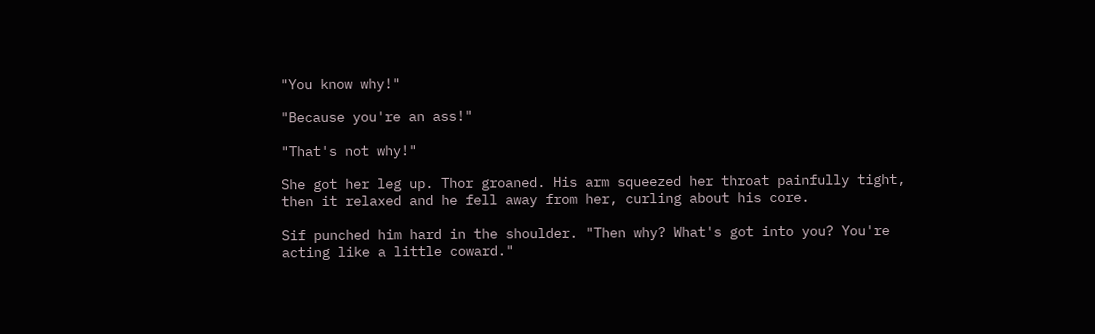"You know why!"

"Because you're an ass!"

"That's not why!"

She got her leg up. Thor groaned. His arm squeezed her throat painfully tight, then it relaxed and he fell away from her, curling about his core.

Sif punched him hard in the shoulder. "Then why? What's got into you? You're acting like a little coward."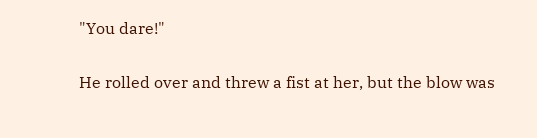"You dare!"

He rolled over and threw a fist at her, but the blow was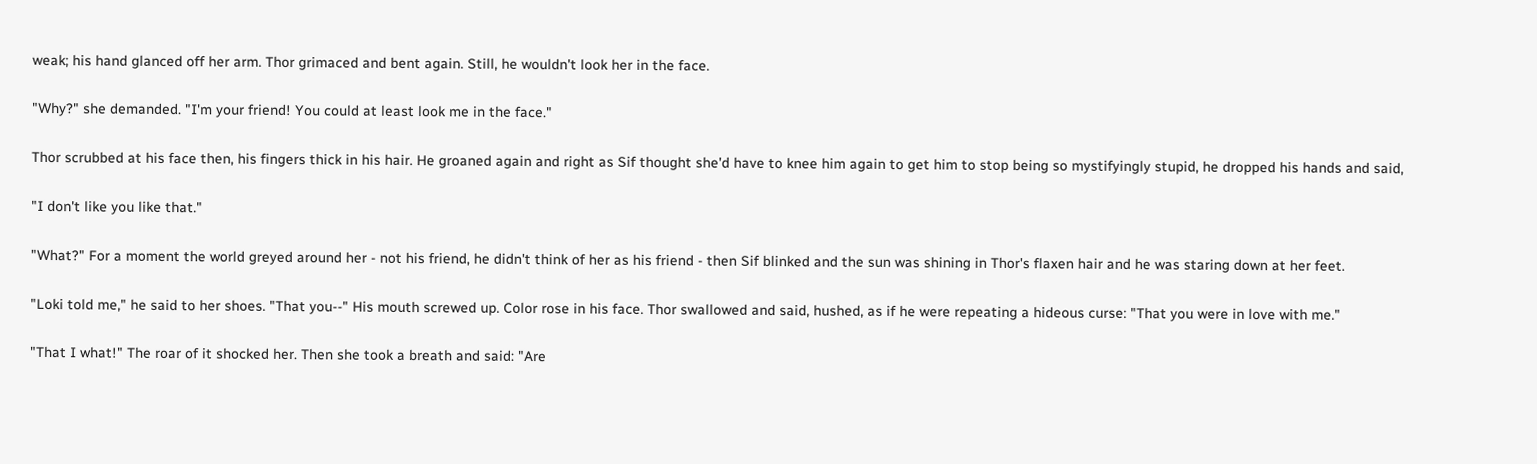weak; his hand glanced off her arm. Thor grimaced and bent again. Still, he wouldn't look her in the face.

"Why?" she demanded. "I'm your friend! You could at least look me in the face."

Thor scrubbed at his face then, his fingers thick in his hair. He groaned again and right as Sif thought she'd have to knee him again to get him to stop being so mystifyingly stupid, he dropped his hands and said,

"I don't like you like that."

"What?" For a moment the world greyed around her - not his friend, he didn't think of her as his friend - then Sif blinked and the sun was shining in Thor's flaxen hair and he was staring down at her feet.

"Loki told me," he said to her shoes. "That you--" His mouth screwed up. Color rose in his face. Thor swallowed and said, hushed, as if he were repeating a hideous curse: "That you were in love with me."

"That I what!" The roar of it shocked her. Then she took a breath and said: "Are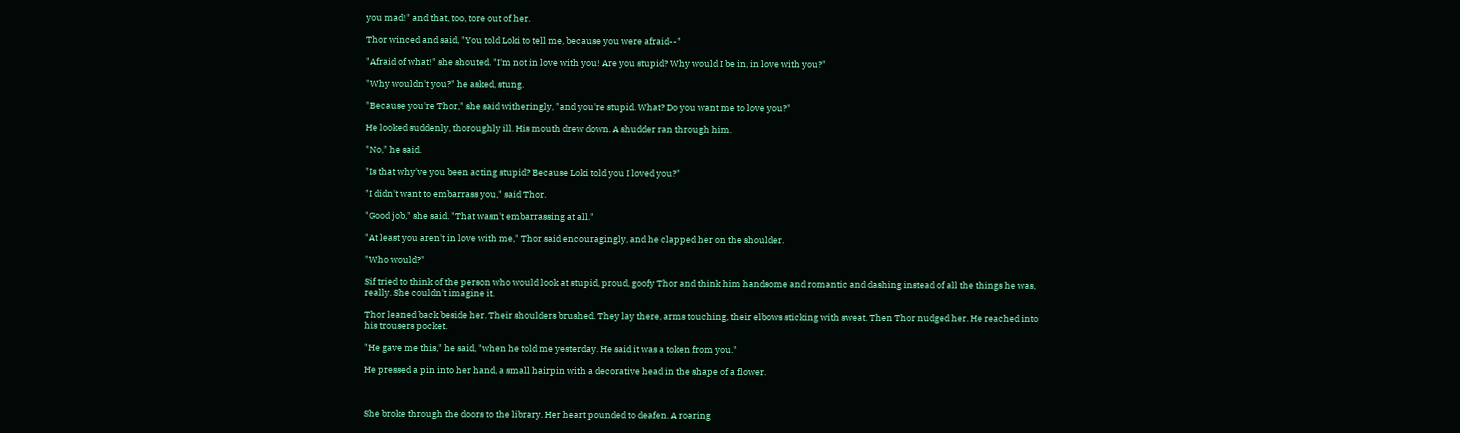you mad!" and that, too, tore out of her.

Thor winced and said, "You told Loki to tell me, because you were afraid--"

"Afraid of what!" she shouted. "I'm not in love with you! Are you stupid? Why would I be in, in love with you?"

"Why wouldn't you?" he asked, stung.

"Because you're Thor," she said witheringly, "and you're stupid. What? Do you want me to love you?"

He looked suddenly, thoroughly ill. His mouth drew down. A shudder ran through him.

"No," he said.

"Is that why've you been acting stupid? Because Loki told you I loved you?"

"I didn't want to embarrass you," said Thor.

"Good job," she said. "That wasn't embarrassing at all."

"At least you aren't in love with me," Thor said encouragingly, and he clapped her on the shoulder.

"Who would?"

Sif tried to think of the person who would look at stupid, proud, goofy Thor and think him handsome and romantic and dashing instead of all the things he was, really. She couldn't imagine it.

Thor leaned back beside her. Their shoulders brushed. They lay there, arms touching, their elbows sticking with sweat. Then Thor nudged her. He reached into his trousers pocket.

"He gave me this," he said, "when he told me yesterday. He said it was a token from you."

He pressed a pin into her hand, a small hairpin with a decorative head in the shape of a flower.



She broke through the doors to the library. Her heart pounded to deafen. A roaring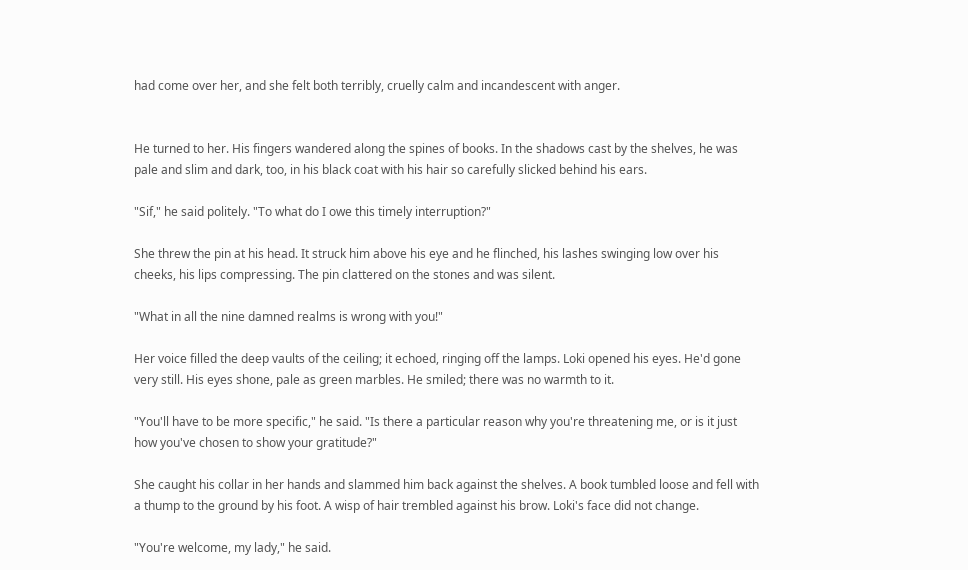had come over her, and she felt both terribly, cruelly calm and incandescent with anger.


He turned to her. His fingers wandered along the spines of books. In the shadows cast by the shelves, he was pale and slim and dark, too, in his black coat with his hair so carefully slicked behind his ears.

"Sif," he said politely. "To what do I owe this timely interruption?"

She threw the pin at his head. It struck him above his eye and he flinched, his lashes swinging low over his cheeks, his lips compressing. The pin clattered on the stones and was silent.

"What in all the nine damned realms is wrong with you!"

Her voice filled the deep vaults of the ceiling; it echoed, ringing off the lamps. Loki opened his eyes. He'd gone very still. His eyes shone, pale as green marbles. He smiled; there was no warmth to it.

"You'll have to be more specific," he said. "Is there a particular reason why you're threatening me, or is it just how you've chosen to show your gratitude?"

She caught his collar in her hands and slammed him back against the shelves. A book tumbled loose and fell with a thump to the ground by his foot. A wisp of hair trembled against his brow. Loki's face did not change.

"You're welcome, my lady," he said.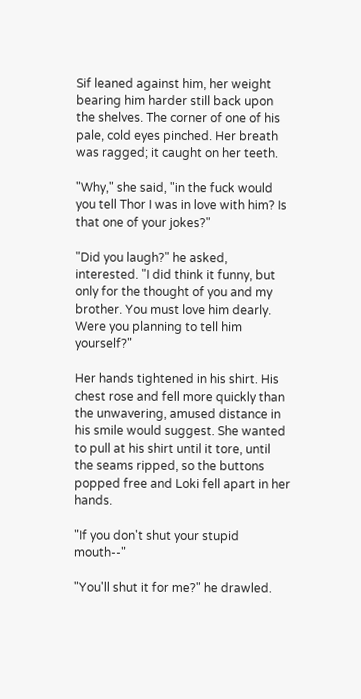Sif leaned against him, her weight bearing him harder still back upon the shelves. The corner of one of his pale, cold eyes pinched. Her breath was ragged; it caught on her teeth.

"Why," she said, "in the fuck would you tell Thor I was in love with him? Is that one of your jokes?"

"Did you laugh?" he asked, interested. "I did think it funny, but only for the thought of you and my brother. You must love him dearly. Were you planning to tell him yourself?"

Her hands tightened in his shirt. His chest rose and fell more quickly than the unwavering, amused distance in his smile would suggest. She wanted to pull at his shirt until it tore, until the seams ripped, so the buttons popped free and Loki fell apart in her hands.

"If you don't shut your stupid mouth--"

"You'll shut it for me?" he drawled.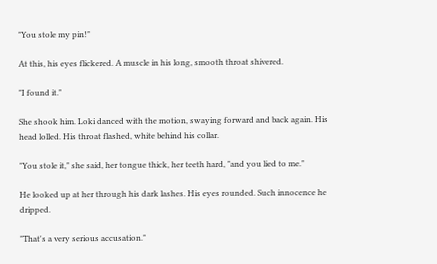"You stole my pin!"

At this, his eyes flickered. A muscle in his long, smooth throat shivered.

"I found it."

She shook him. Loki danced with the motion, swaying forward and back again. His head lolled. His throat flashed, white behind his collar.

"You stole it," she said, her tongue thick, her teeth hard, "and you lied to me."

He looked up at her through his dark lashes. His eyes rounded. Such innocence he dripped.

"That's a very serious accusation."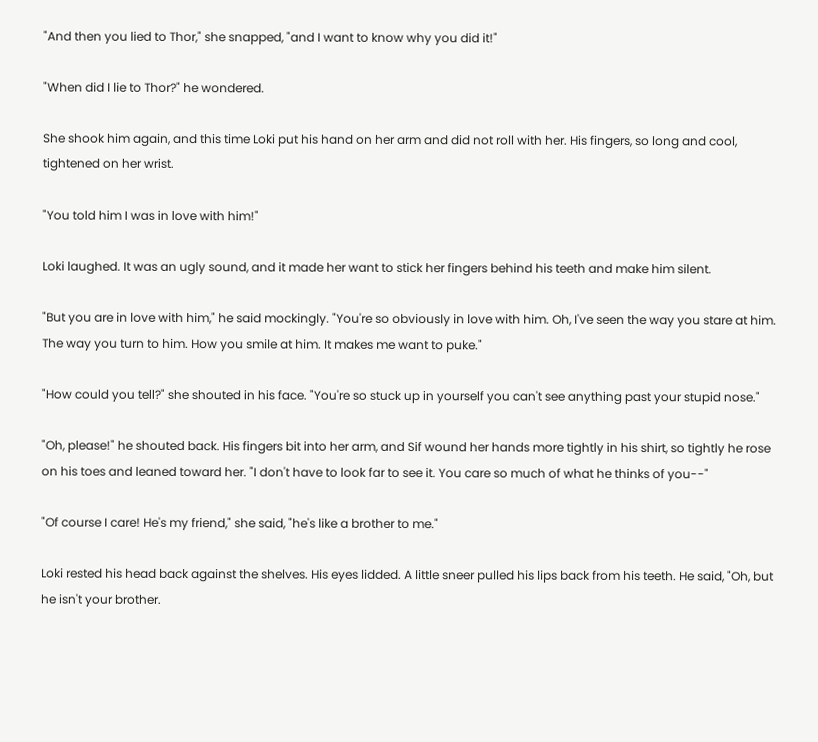"And then you lied to Thor," she snapped, "and I want to know why you did it!"

"When did I lie to Thor?" he wondered.

She shook him again, and this time Loki put his hand on her arm and did not roll with her. His fingers, so long and cool, tightened on her wrist.

"You told him I was in love with him!"

Loki laughed. It was an ugly sound, and it made her want to stick her fingers behind his teeth and make him silent.

"But you are in love with him," he said mockingly. "You're so obviously in love with him. Oh, I've seen the way you stare at him. The way you turn to him. How you smile at him. It makes me want to puke."

"How could you tell?" she shouted in his face. "You're so stuck up in yourself you can't see anything past your stupid nose."

"Oh, please!" he shouted back. His fingers bit into her arm, and Sif wound her hands more tightly in his shirt, so tightly he rose on his toes and leaned toward her. "I don't have to look far to see it. You care so much of what he thinks of you--"

"Of course I care! He's my friend," she said, "he's like a brother to me."

Loki rested his head back against the shelves. His eyes lidded. A little sneer pulled his lips back from his teeth. He said, "Oh, but he isn't your brother.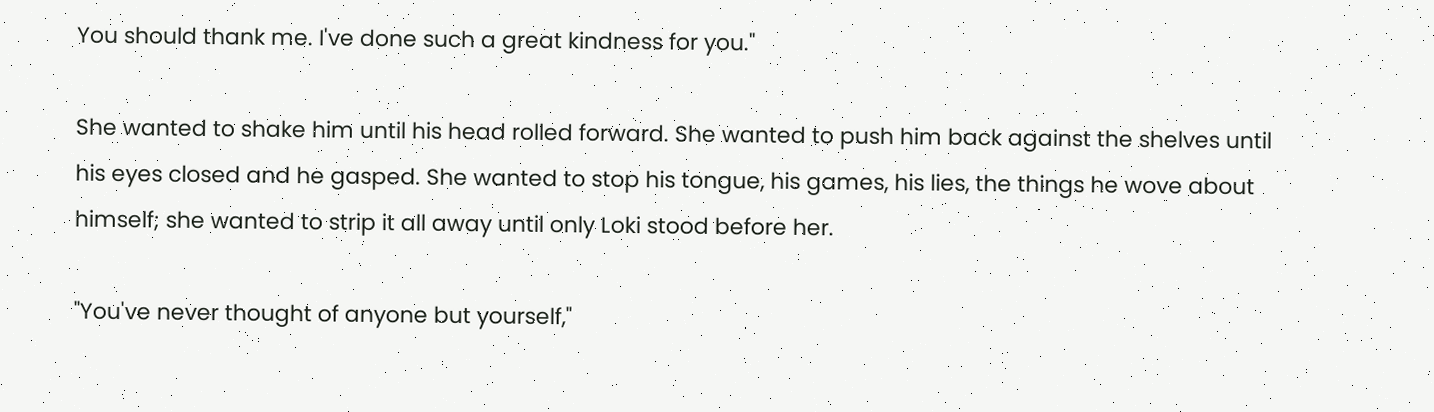You should thank me. I've done such a great kindness for you."

She wanted to shake him until his head rolled forward. She wanted to push him back against the shelves until his eyes closed and he gasped. She wanted to stop his tongue, his games, his lies, the things he wove about himself; she wanted to strip it all away until only Loki stood before her.

"You've never thought of anyone but yourself,"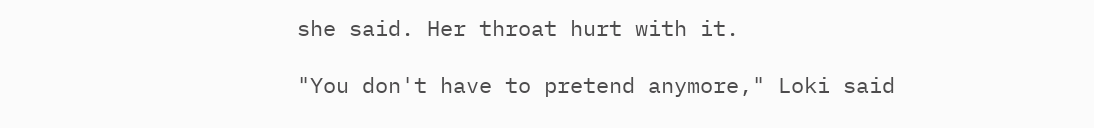she said. Her throat hurt with it.

"You don't have to pretend anymore," Loki said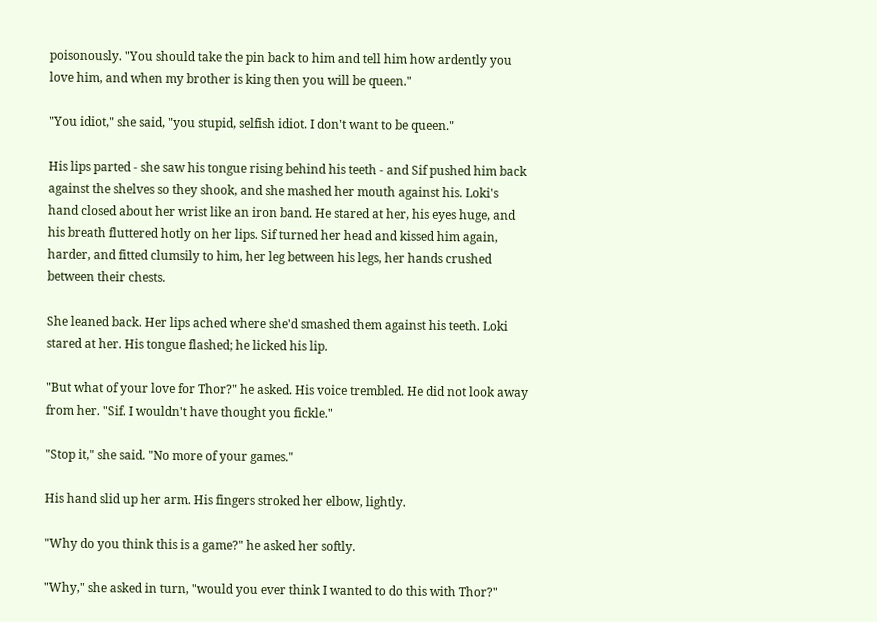poisonously. "You should take the pin back to him and tell him how ardently you love him, and when my brother is king then you will be queen."

"You idiot," she said, "you stupid, selfish idiot. I don't want to be queen."

His lips parted - she saw his tongue rising behind his teeth - and Sif pushed him back against the shelves so they shook, and she mashed her mouth against his. Loki's hand closed about her wrist like an iron band. He stared at her, his eyes huge, and his breath fluttered hotly on her lips. Sif turned her head and kissed him again, harder, and fitted clumsily to him, her leg between his legs, her hands crushed between their chests.

She leaned back. Her lips ached where she'd smashed them against his teeth. Loki stared at her. His tongue flashed; he licked his lip.

"But what of your love for Thor?" he asked. His voice trembled. He did not look away from her. "Sif. I wouldn't have thought you fickle."

"Stop it," she said. "No more of your games."

His hand slid up her arm. His fingers stroked her elbow, lightly.

"Why do you think this is a game?" he asked her softly.

"Why," she asked in turn, "would you ever think I wanted to do this with Thor?"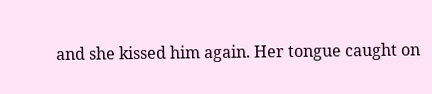and she kissed him again. Her tongue caught on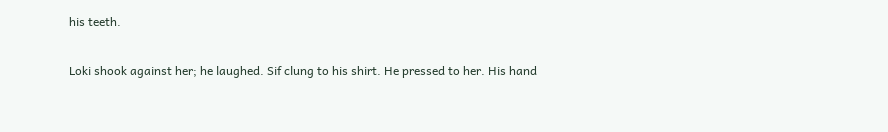his teeth.

Loki shook against her; he laughed. Sif clung to his shirt. He pressed to her. His hand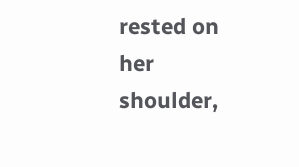rested on her shoulder,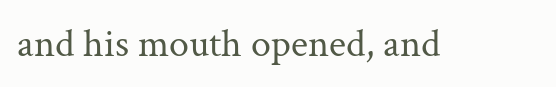and his mouth opened, and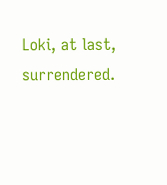Loki, at last, surrendered.